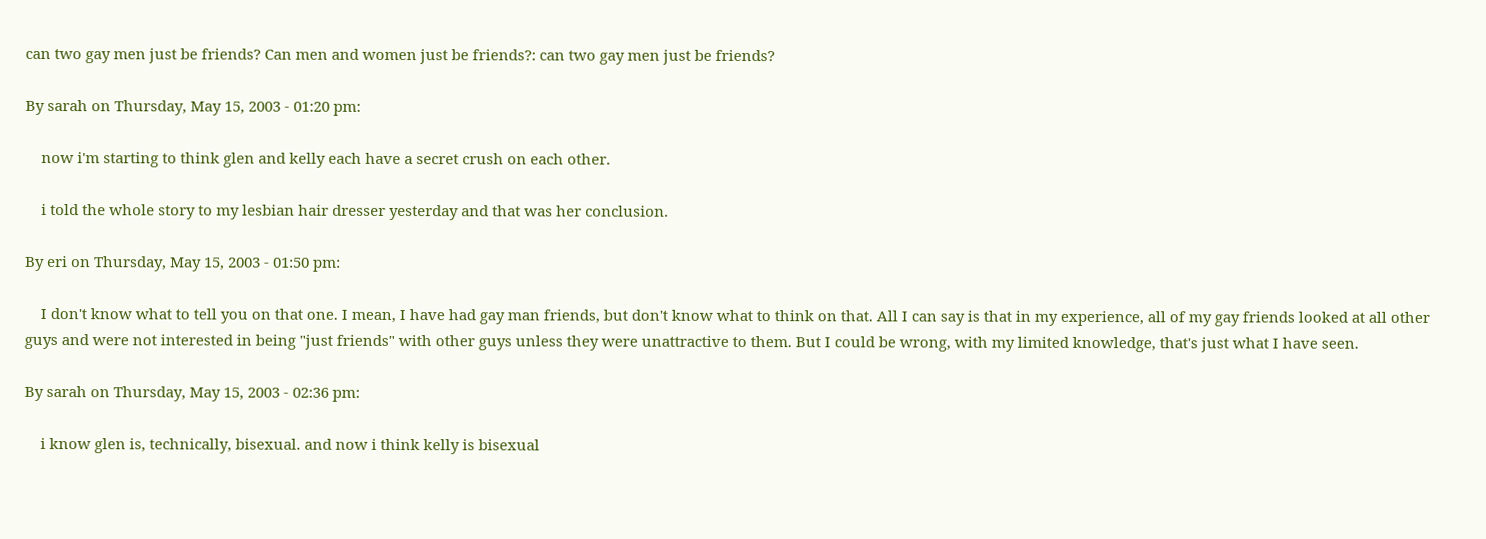can two gay men just be friends? Can men and women just be friends?: can two gay men just be friends?

By sarah on Thursday, May 15, 2003 - 01:20 pm:

    now i'm starting to think glen and kelly each have a secret crush on each other.

    i told the whole story to my lesbian hair dresser yesterday and that was her conclusion.

By eri on Thursday, May 15, 2003 - 01:50 pm:

    I don't know what to tell you on that one. I mean, I have had gay man friends, but don't know what to think on that. All I can say is that in my experience, all of my gay friends looked at all other guys and were not interested in being "just friends" with other guys unless they were unattractive to them. But I could be wrong, with my limited knowledge, that's just what I have seen.

By sarah on Thursday, May 15, 2003 - 02:36 pm:

    i know glen is, technically, bisexual. and now i think kelly is bisexual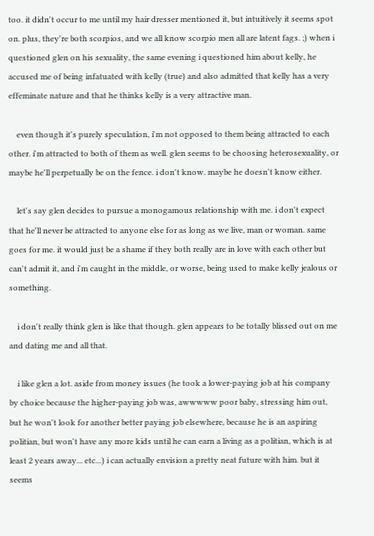too. it didn't occur to me until my hair dresser mentioned it, but intuitively it seems spot on. plus, they're both scorpios, and we all know scorpio men all are latent fags. ;) when i questioned glen on his sexuality, the same evening i questioned him about kelly, he accused me of being infatuated with kelly (true) and also admitted that kelly has a very effeminate nature and that he thinks kelly is a very attractive man.

    even though it's purely speculation, i'm not opposed to them being attracted to each other. i'm attracted to both of them as well. glen seems to be choosing heterosexuality, or maybe he'll perpetually be on the fence. i don't know. maybe he doesn't know either.

    let's say glen decides to pursue a monogamous relationship with me. i don't expect that he'll never be attracted to anyone else for as long as we live, man or woman. same goes for me. it would just be a shame if they both really are in love with each other but can't admit it, and i'm caught in the middle, or worse, being used to make kelly jealous or something.

    i don't really think glen is like that though. glen appears to be totally blissed out on me and dating me and all that.

    i like glen a lot. aside from money issues (he took a lower-paying job at his company by choice because the higher-paying job was, awwwww poor baby, stressing him out, but he won't look for another better paying job elsewhere, because he is an aspiring politian, but won't have any more kids until he can earn a living as a politian, which is at least 2 years away... etc...) i can actually envision a pretty neat future with him. but it seems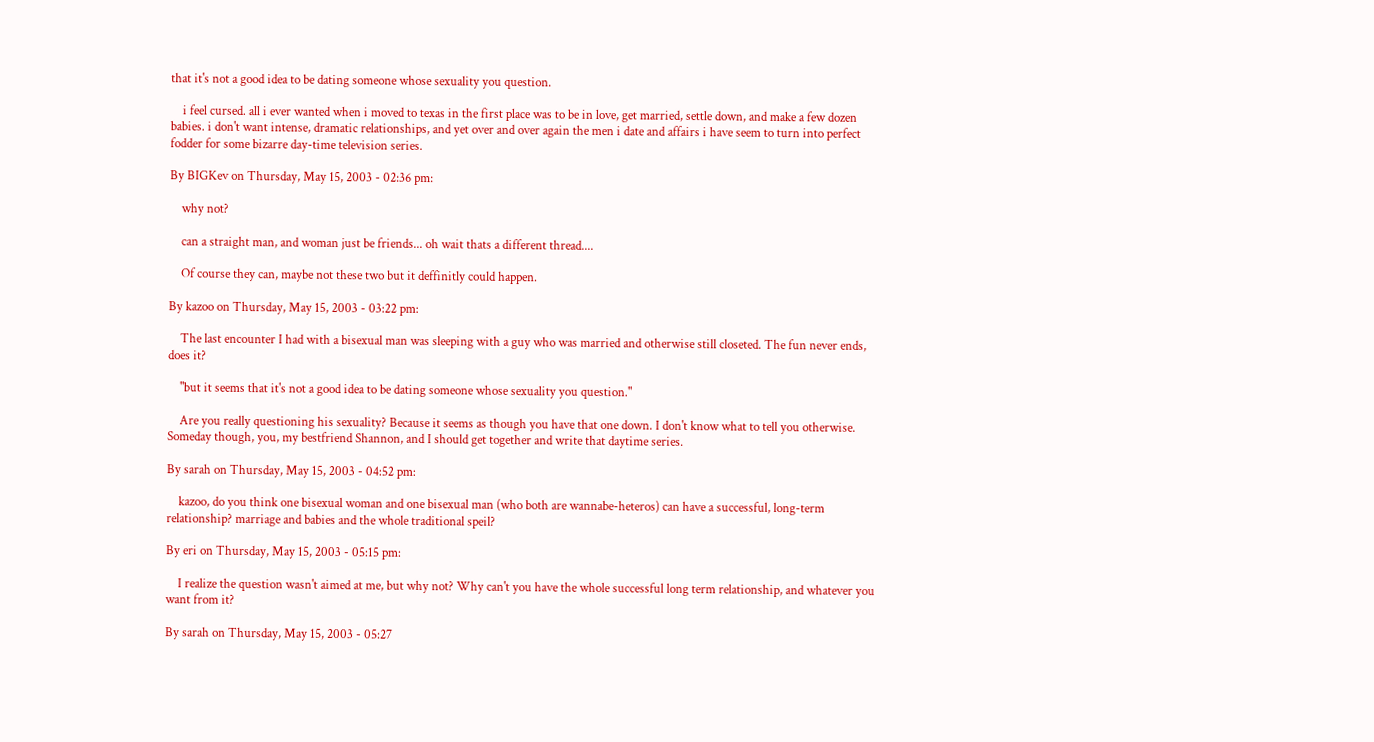that it's not a good idea to be dating someone whose sexuality you question.

    i feel cursed. all i ever wanted when i moved to texas in the first place was to be in love, get married, settle down, and make a few dozen babies. i don't want intense, dramatic relationships, and yet over and over again the men i date and affairs i have seem to turn into perfect fodder for some bizarre day-time television series.

By BIGKev on Thursday, May 15, 2003 - 02:36 pm:

    why not?

    can a straight man, and woman just be friends... oh wait thats a different thread....

    Of course they can, maybe not these two but it deffinitly could happen.

By kazoo on Thursday, May 15, 2003 - 03:22 pm:

    The last encounter I had with a bisexual man was sleeping with a guy who was married and otherwise still closeted. The fun never ends, does it?

    "but it seems that it's not a good idea to be dating someone whose sexuality you question."

    Are you really questioning his sexuality? Because it seems as though you have that one down. I don't know what to tell you otherwise. Someday though, you, my bestfriend Shannon, and I should get together and write that daytime series.

By sarah on Thursday, May 15, 2003 - 04:52 pm:

    kazoo, do you think one bisexual woman and one bisexual man (who both are wannabe-heteros) can have a successful, long-term relationship? marriage and babies and the whole traditional speil?

By eri on Thursday, May 15, 2003 - 05:15 pm:

    I realize the question wasn't aimed at me, but why not? Why can't you have the whole successful long term relationship, and whatever you want from it?

By sarah on Thursday, May 15, 2003 - 05:27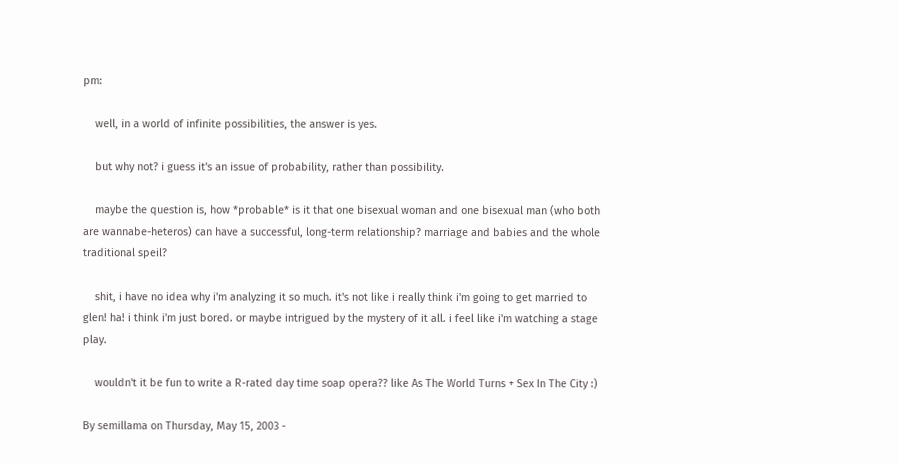pm:

    well, in a world of infinite possibilities, the answer is yes.

    but why not? i guess it's an issue of probability, rather than possibility.

    maybe the question is, how *probable* is it that one bisexual woman and one bisexual man (who both are wannabe-heteros) can have a successful, long-term relationship? marriage and babies and the whole traditional speil?

    shit, i have no idea why i'm analyzing it so much. it's not like i really think i'm going to get married to glen! ha! i think i'm just bored. or maybe intrigued by the mystery of it all. i feel like i'm watching a stage play.

    wouldn't it be fun to write a R-rated day time soap opera?? like As The World Turns + Sex In The City :)

By semillama on Thursday, May 15, 2003 -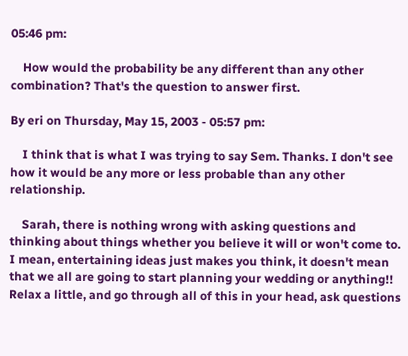05:46 pm:

    How would the probability be any different than any other combination? That's the question to answer first.

By eri on Thursday, May 15, 2003 - 05:57 pm:

    I think that is what I was trying to say Sem. Thanks. I don't see how it would be any more or less probable than any other relationship.

    Sarah, there is nothing wrong with asking questions and thinking about things whether you believe it will or won't come to. I mean, entertaining ideas just makes you think, it doesn't mean that we all are going to start planning your wedding or anything!! Relax a little, and go through all of this in your head, ask questions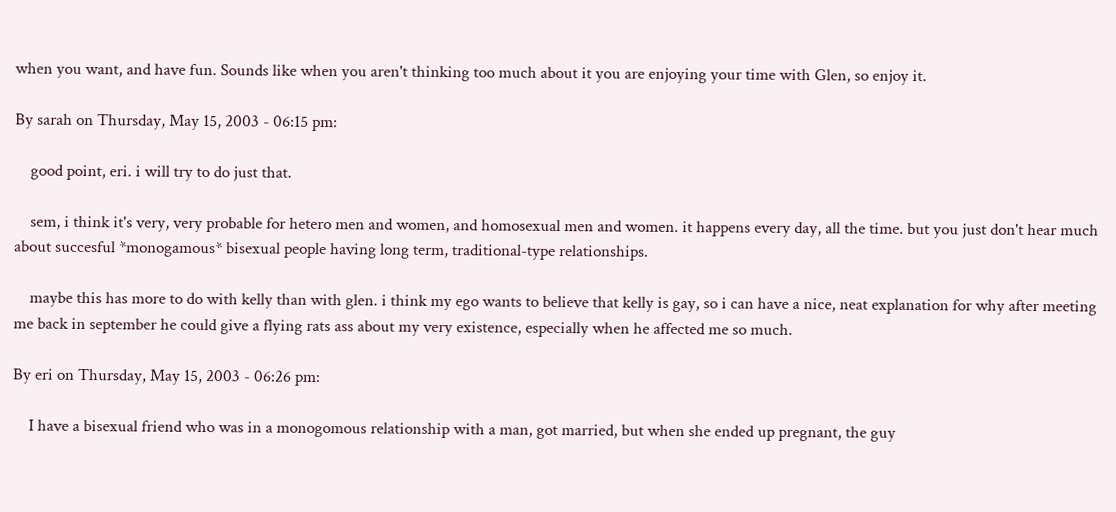when you want, and have fun. Sounds like when you aren't thinking too much about it you are enjoying your time with Glen, so enjoy it.

By sarah on Thursday, May 15, 2003 - 06:15 pm:

    good point, eri. i will try to do just that.

    sem, i think it's very, very probable for hetero men and women, and homosexual men and women. it happens every day, all the time. but you just don't hear much about succesful *monogamous* bisexual people having long term, traditional-type relationships.

    maybe this has more to do with kelly than with glen. i think my ego wants to believe that kelly is gay, so i can have a nice, neat explanation for why after meeting me back in september he could give a flying rats ass about my very existence, especially when he affected me so much.

By eri on Thursday, May 15, 2003 - 06:26 pm:

    I have a bisexual friend who was in a monogomous relationship with a man, got married, but when she ended up pregnant, the guy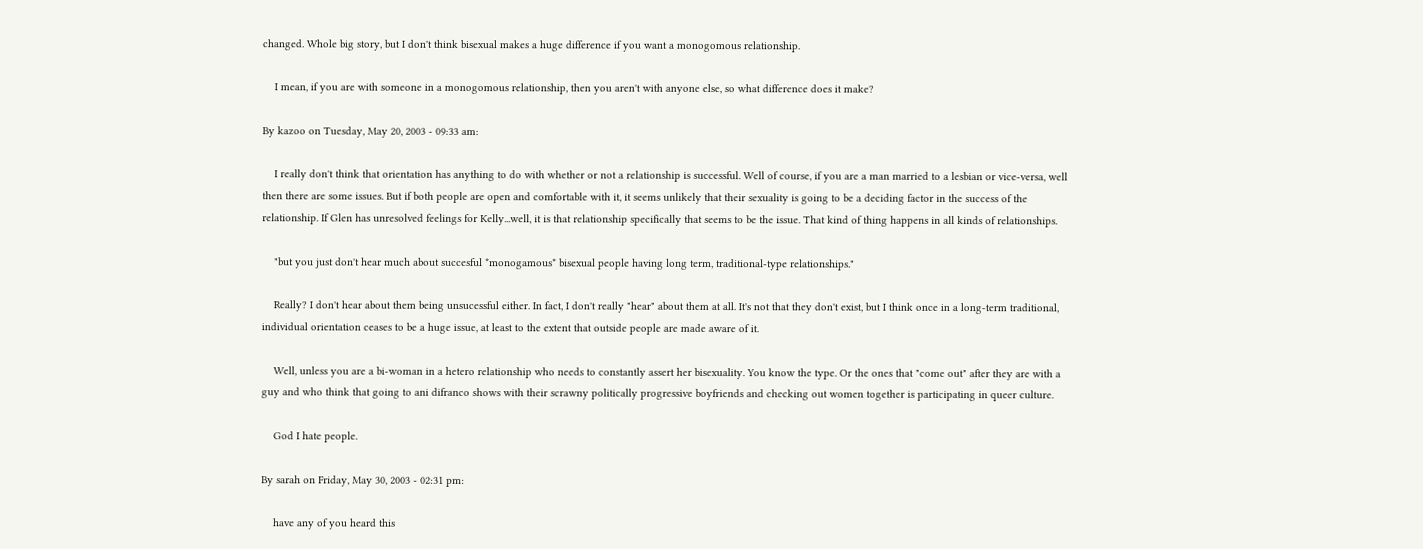changed. Whole big story, but I don't think bisexual makes a huge difference if you want a monogomous relationship.

    I mean, if you are with someone in a monogomous relationship, then you aren't with anyone else, so what difference does it make?

By kazoo on Tuesday, May 20, 2003 - 09:33 am:

    I really don't think that orientation has anything to do with whether or not a relationship is successful. Well of course, if you are a man married to a lesbian or vice-versa, well then there are some issues. But if both people are open and comfortable with it, it seems unlikely that their sexuality is going to be a deciding factor in the success of the relationship. If Glen has unresolved feelings for Kelly...well, it is that relationship specifically that seems to be the issue. That kind of thing happens in all kinds of relationships.

    "but you just don't hear much about succesful *monogamous* bisexual people having long term, traditional-type relationships."

    Really? I don't hear about them being unsucessful either. In fact, I don't really "hear" about them at all. It's not that they don't exist, but I think once in a long-term traditional, individual orientation ceases to be a huge issue, at least to the extent that outside people are made aware of it.

    Well, unless you are a bi-woman in a hetero relationship who needs to constantly assert her bisexuality. You know the type. Or the ones that "come out" after they are with a guy and who think that going to ani difranco shows with their scrawny politically progressive boyfriends and checking out women together is participating in queer culture.

    God I hate people.

By sarah on Friday, May 30, 2003 - 02:31 pm:

    have any of you heard this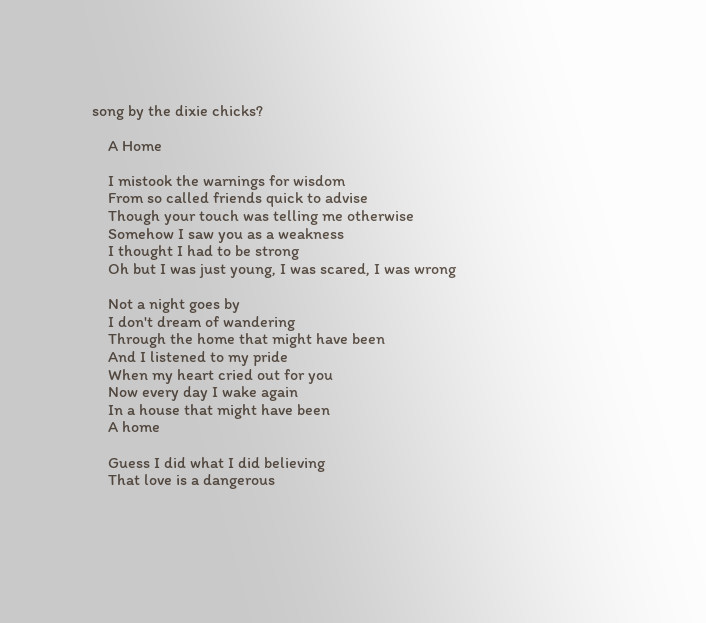song by the dixie chicks?

    A Home

    I mistook the warnings for wisdom
    From so called friends quick to advise
    Though your touch was telling me otherwise
    Somehow I saw you as a weakness
    I thought I had to be strong
    Oh but I was just young, I was scared, I was wrong

    Not a night goes by
    I don't dream of wandering
    Through the home that might have been
    And I listened to my pride
    When my heart cried out for you
    Now every day I wake again
    In a house that might have been
    A home

    Guess I did what I did believing
    That love is a dangerous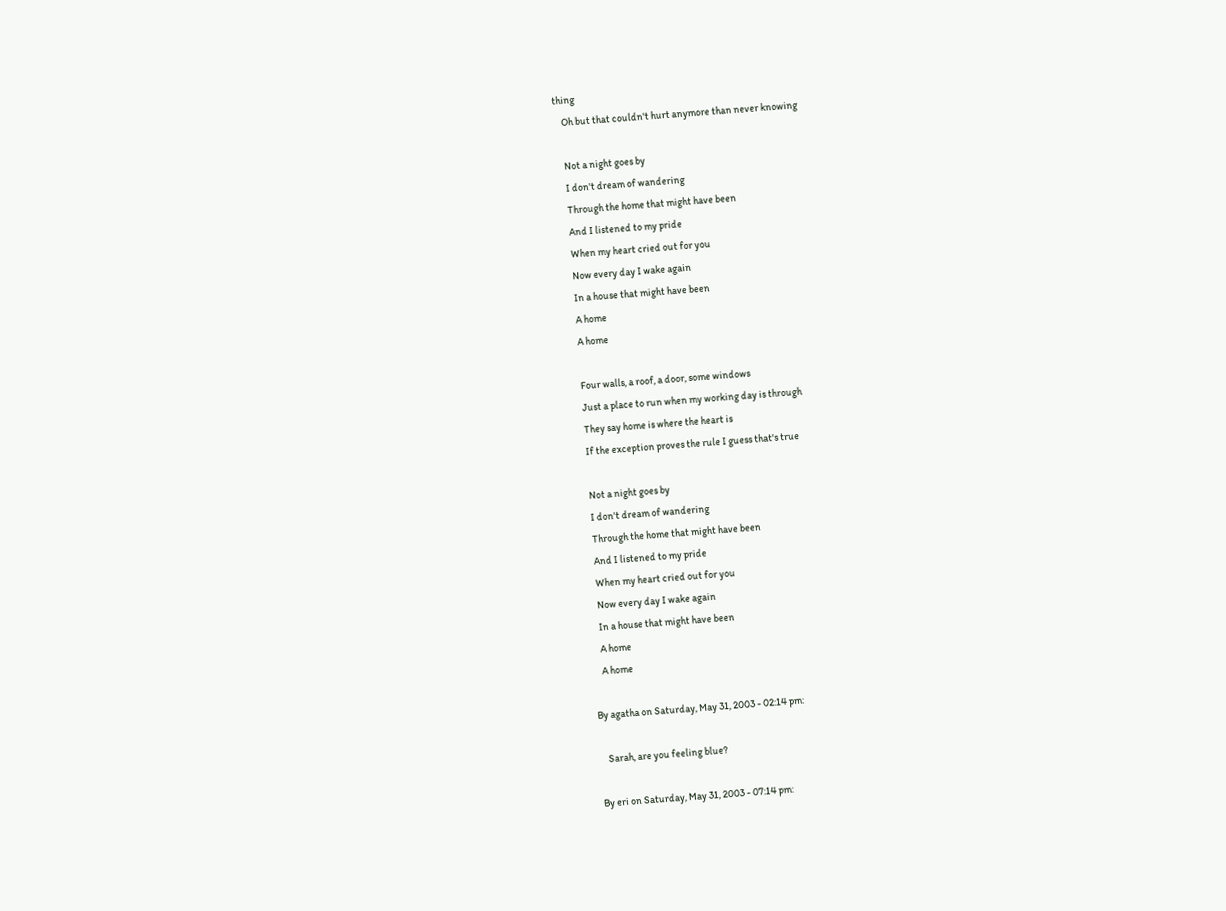thing
    Oh but that couldn't hurt anymore than never knowing

    Not a night goes by
    I don't dream of wandering
    Through the home that might have been
    And I listened to my pride
    When my heart cried out for you
    Now every day I wake again
    In a house that might have been
    A home
    A home

    Four walls, a roof, a door, some windows
    Just a place to run when my working day is through
    They say home is where the heart is
    If the exception proves the rule I guess that's true

    Not a night goes by
    I don't dream of wandering
    Through the home that might have been
    And I listened to my pride
    When my heart cried out for you
    Now every day I wake again
    In a house that might have been
    A home
    A home

By agatha on Saturday, May 31, 2003 - 02:14 pm:

    Sarah, are you feeling blue?

By eri on Saturday, May 31, 2003 - 07:14 pm: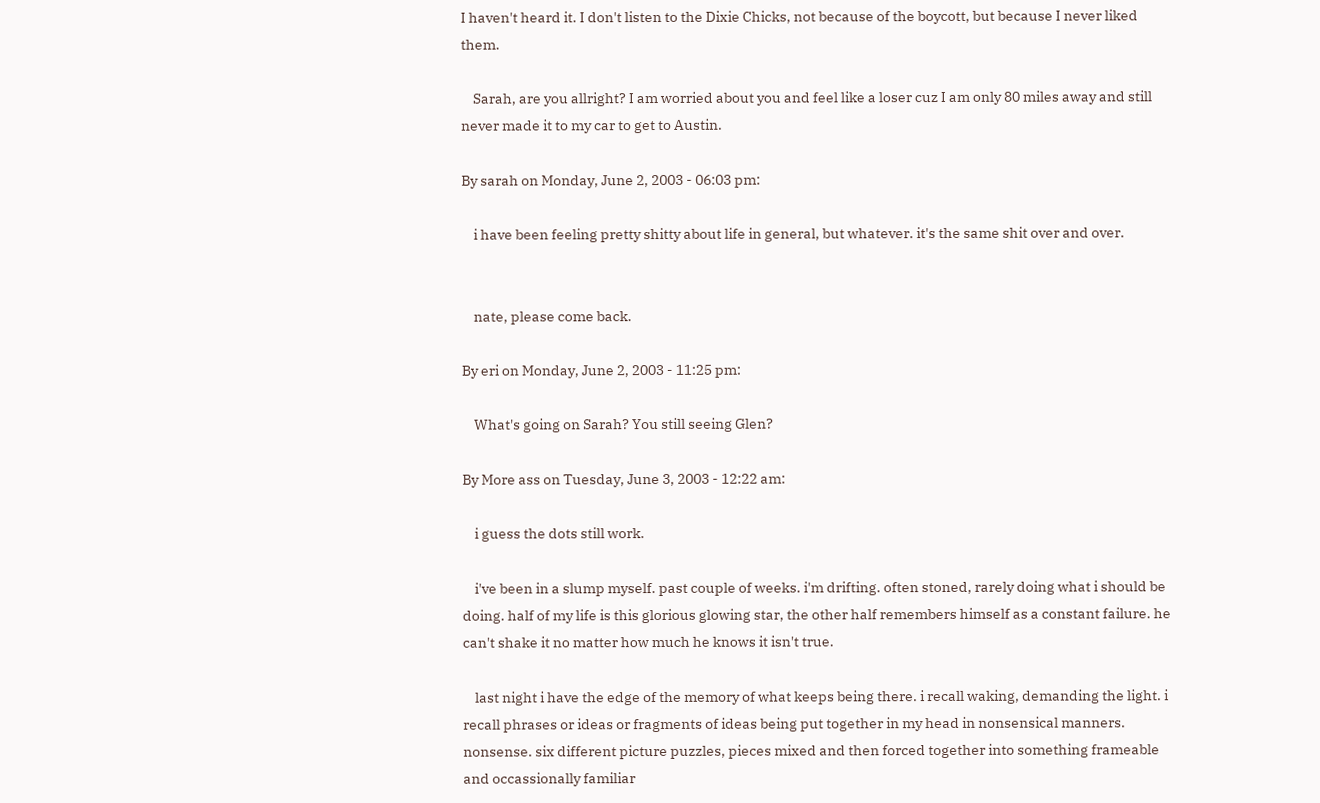I haven't heard it. I don't listen to the Dixie Chicks, not because of the boycott, but because I never liked them.

    Sarah, are you allright? I am worried about you and feel like a loser cuz I am only 80 miles away and still never made it to my car to get to Austin.

By sarah on Monday, June 2, 2003 - 06:03 pm:

    i have been feeling pretty shitty about life in general, but whatever. it's the same shit over and over.


    nate, please come back.

By eri on Monday, June 2, 2003 - 11:25 pm:

    What's going on Sarah? You still seeing Glen?

By More ass on Tuesday, June 3, 2003 - 12:22 am:

    i guess the dots still work.

    i've been in a slump myself. past couple of weeks. i'm drifting. often stoned, rarely doing what i should be doing. half of my life is this glorious glowing star, the other half remembers himself as a constant failure. he can't shake it no matter how much he knows it isn't true.

    last night i have the edge of the memory of what keeps being there. i recall waking, demanding the light. i recall phrases or ideas or fragments of ideas being put together in my head in nonsensical manners. nonsense. six different picture puzzles, pieces mixed and then forced together into something frameable and occassionally familiar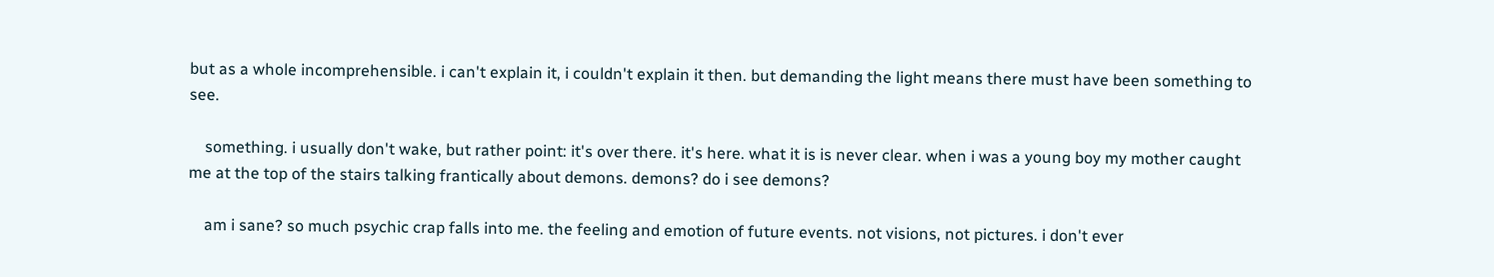but as a whole incomprehensible. i can't explain it, i couldn't explain it then. but demanding the light means there must have been something to see.

    something. i usually don't wake, but rather point: it's over there. it's here. what it is is never clear. when i was a young boy my mother caught me at the top of the stairs talking frantically about demons. demons? do i see demons?

    am i sane? so much psychic crap falls into me. the feeling and emotion of future events. not visions, not pictures. i don't ever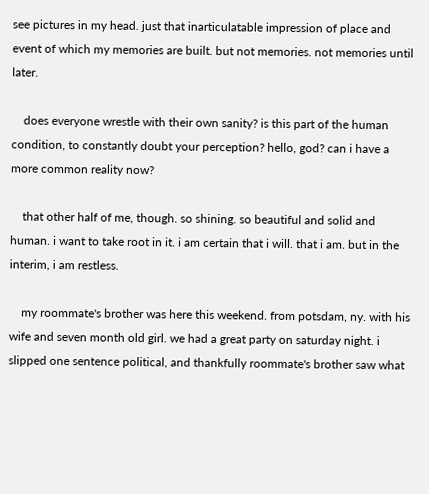see pictures in my head. just that inarticulatable impression of place and event of which my memories are built. but not memories. not memories until later.

    does everyone wrestle with their own sanity? is this part of the human condition, to constantly doubt your perception? hello, god? can i have a more common reality now?

    that other half of me, though. so shining. so beautiful and solid and human. i want to take root in it. i am certain that i will. that i am. but in the interim, i am restless.

    my roommate's brother was here this weekend. from potsdam, ny. with his wife and seven month old girl. we had a great party on saturday night. i slipped one sentence political, and thankfully roommate's brother saw what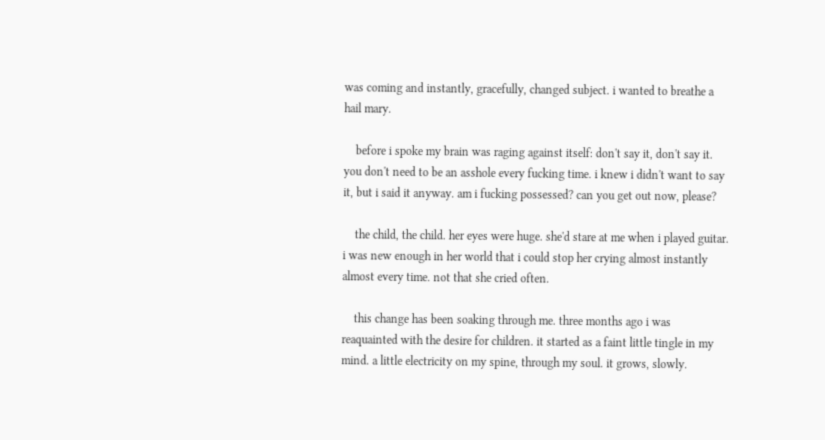was coming and instantly, gracefully, changed subject. i wanted to breathe a hail mary.

    before i spoke my brain was raging against itself: don't say it, don't say it. you don't need to be an asshole every fucking time. i knew i didn't want to say it, but i said it anyway. am i fucking possessed? can you get out now, please?

    the child, the child. her eyes were huge. she'd stare at me when i played guitar. i was new enough in her world that i could stop her crying almost instantly almost every time. not that she cried often.

    this change has been soaking through me. three months ago i was reaquainted with the desire for children. it started as a faint little tingle in my mind. a little electricity on my spine, through my soul. it grows, slowly.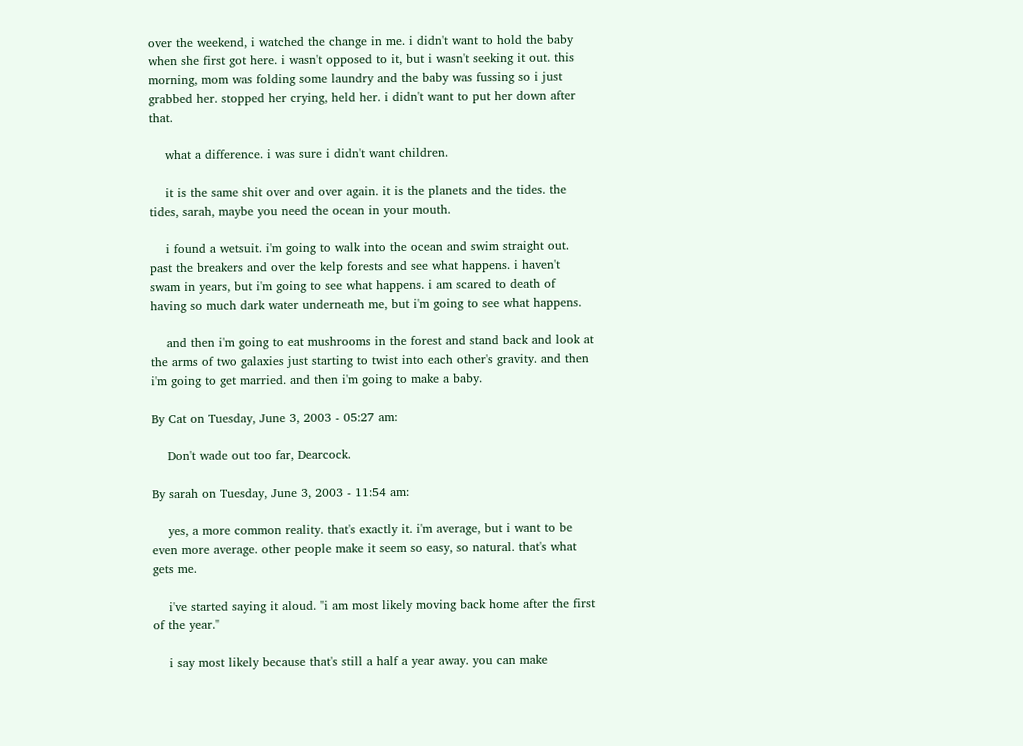over the weekend, i watched the change in me. i didn't want to hold the baby when she first got here. i wasn't opposed to it, but i wasn't seeking it out. this morning, mom was folding some laundry and the baby was fussing so i just grabbed her. stopped her crying, held her. i didn't want to put her down after that.

    what a difference. i was sure i didn't want children.

    it is the same shit over and over again. it is the planets and the tides. the tides, sarah, maybe you need the ocean in your mouth.

    i found a wetsuit. i'm going to walk into the ocean and swim straight out. past the breakers and over the kelp forests and see what happens. i haven't swam in years, but i'm going to see what happens. i am scared to death of having so much dark water underneath me, but i'm going to see what happens.

    and then i'm going to eat mushrooms in the forest and stand back and look at the arms of two galaxies just starting to twist into each other's gravity. and then i'm going to get married. and then i'm going to make a baby.

By Cat on Tuesday, June 3, 2003 - 05:27 am:

    Don't wade out too far, Dearcock.

By sarah on Tuesday, June 3, 2003 - 11:54 am:

    yes, a more common reality. that's exactly it. i'm average, but i want to be even more average. other people make it seem so easy, so natural. that's what gets me.

    i've started saying it aloud. "i am most likely moving back home after the first of the year."

    i say most likely because that's still a half a year away. you can make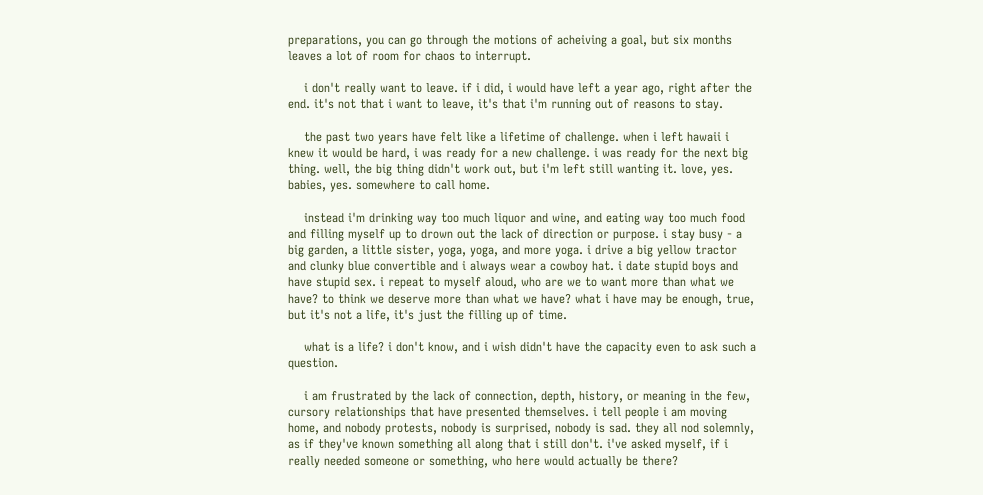preparations, you can go through the motions of acheiving a goal, but six months leaves a lot of room for chaos to interrupt.

    i don't really want to leave. if i did, i would have left a year ago, right after the end. it's not that i want to leave, it's that i'm running out of reasons to stay.

    the past two years have felt like a lifetime of challenge. when i left hawaii i knew it would be hard, i was ready for a new challenge. i was ready for the next big thing. well, the big thing didn't work out, but i'm left still wanting it. love, yes. babies, yes. somewhere to call home.

    instead i'm drinking way too much liquor and wine, and eating way too much food and filling myself up to drown out the lack of direction or purpose. i stay busy - a big garden, a little sister, yoga, yoga, and more yoga. i drive a big yellow tractor and clunky blue convertible and i always wear a cowboy hat. i date stupid boys and have stupid sex. i repeat to myself aloud, who are we to want more than what we have? to think we deserve more than what we have? what i have may be enough, true, but it's not a life, it's just the filling up of time.

    what is a life? i don't know, and i wish didn't have the capacity even to ask such a question.

    i am frustrated by the lack of connection, depth, history, or meaning in the few, cursory relationships that have presented themselves. i tell people i am moving home, and nobody protests, nobody is surprised, nobody is sad. they all nod solemnly, as if they've known something all along that i still don't. i've asked myself, if i really needed someone or something, who here would actually be there?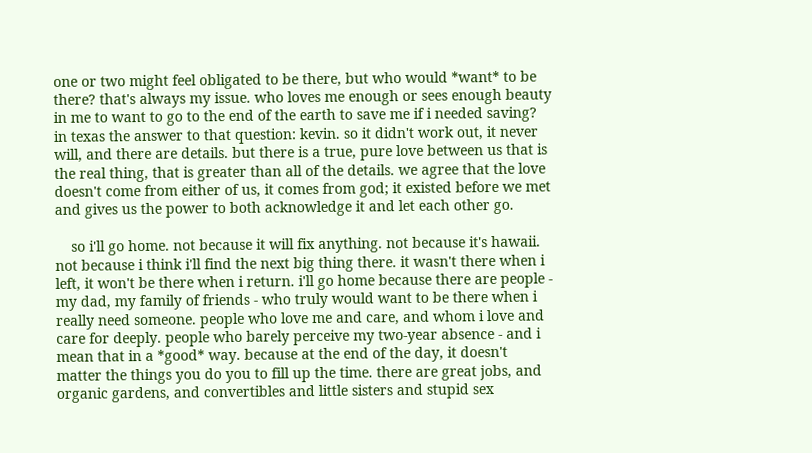one or two might feel obligated to be there, but who would *want* to be there? that's always my issue. who loves me enough or sees enough beauty in me to want to go to the end of the earth to save me if i needed saving? in texas the answer to that question: kevin. so it didn't work out, it never will, and there are details. but there is a true, pure love between us that is the real thing, that is greater than all of the details. we agree that the love doesn't come from either of us, it comes from god; it existed before we met and gives us the power to both acknowledge it and let each other go.

    so i'll go home. not because it will fix anything. not because it's hawaii. not because i think i'll find the next big thing there. it wasn't there when i left, it won't be there when i return. i'll go home because there are people - my dad, my family of friends - who truly would want to be there when i really need someone. people who love me and care, and whom i love and care for deeply. people who barely perceive my two-year absence - and i mean that in a *good* way. because at the end of the day, it doesn't matter the things you do you to fill up the time. there are great jobs, and organic gardens, and convertibles and little sisters and stupid sex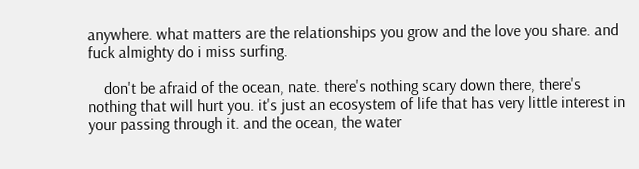anywhere. what matters are the relationships you grow and the love you share. and fuck almighty do i miss surfing.

    don't be afraid of the ocean, nate. there's nothing scary down there, there's nothing that will hurt you. it's just an ecosystem of life that has very little interest in your passing through it. and the ocean, the water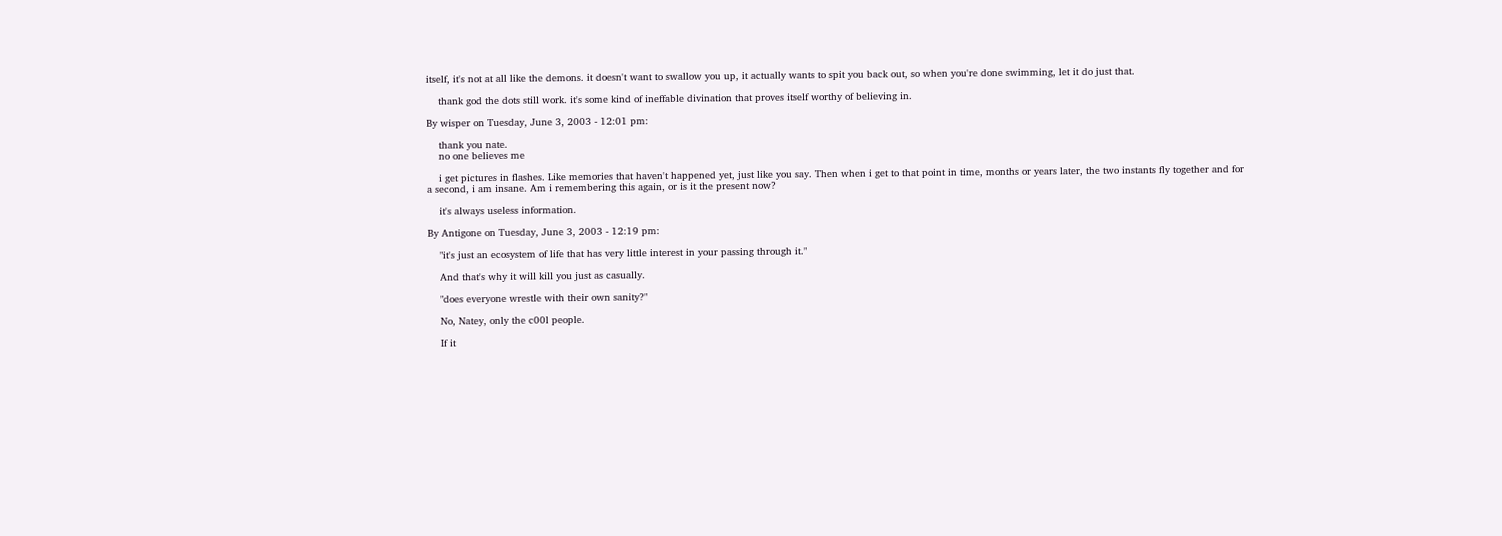itself, it's not at all like the demons. it doesn't want to swallow you up, it actually wants to spit you back out, so when you're done swimming, let it do just that.

    thank god the dots still work. it's some kind of ineffable divination that proves itself worthy of believing in.

By wisper on Tuesday, June 3, 2003 - 12:01 pm:

    thank you nate.
    no one believes me

    i get pictures in flashes. Like memories that haven't happened yet, just like you say. Then when i get to that point in time, months or years later, the two instants fly together and for a second, i am insane. Am i remembering this again, or is it the present now?

    it's always useless information.

By Antigone on Tuesday, June 3, 2003 - 12:19 pm:

    "it's just an ecosystem of life that has very little interest in your passing through it."

    And that's why it will kill you just as casually.

    "does everyone wrestle with their own sanity?"

    No, Natey, only the c00l people.

    If it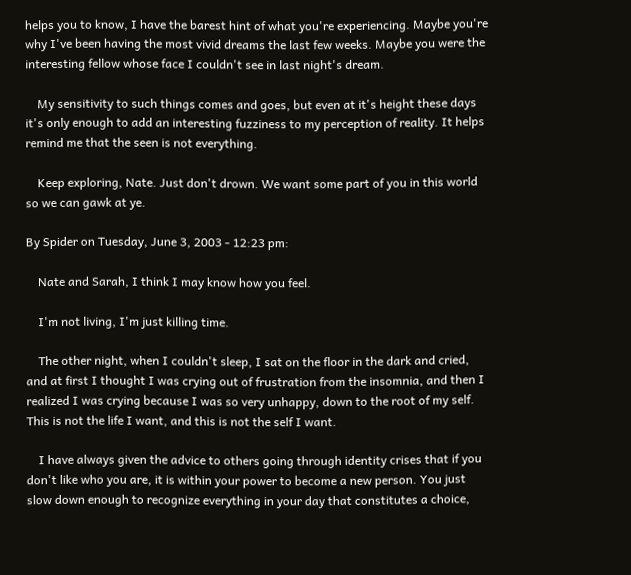helps you to know, I have the barest hint of what you're experiencing. Maybe you're why I've been having the most vivid dreams the last few weeks. Maybe you were the interesting fellow whose face I couldn't see in last night's dream.

    My sensitivity to such things comes and goes, but even at it's height these days it's only enough to add an interesting fuzziness to my perception of reality. It helps remind me that the seen is not everything.

    Keep exploring, Nate. Just don't drown. We want some part of you in this world so we can gawk at ye.

By Spider on Tuesday, June 3, 2003 - 12:23 pm:

    Nate and Sarah, I think I may know how you feel.

    I'm not living, I'm just killing time.

    The other night, when I couldn't sleep, I sat on the floor in the dark and cried, and at first I thought I was crying out of frustration from the insomnia, and then I realized I was crying because I was so very unhappy, down to the root of my self. This is not the life I want, and this is not the self I want.

    I have always given the advice to others going through identity crises that if you don't like who you are, it is within your power to become a new person. You just slow down enough to recognize everything in your day that constitutes a choice,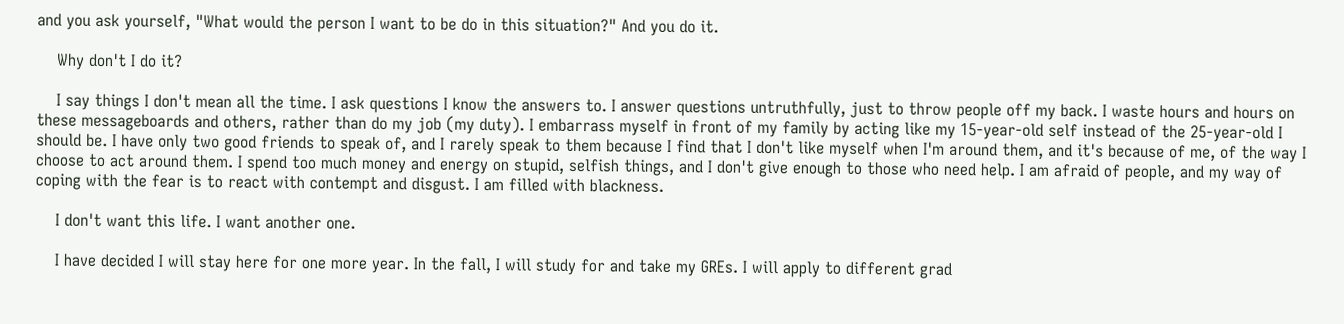and you ask yourself, "What would the person I want to be do in this situation?" And you do it.

    Why don't I do it?

    I say things I don't mean all the time. I ask questions I know the answers to. I answer questions untruthfully, just to throw people off my back. I waste hours and hours on these messageboards and others, rather than do my job (my duty). I embarrass myself in front of my family by acting like my 15-year-old self instead of the 25-year-old I should be. I have only two good friends to speak of, and I rarely speak to them because I find that I don't like myself when I'm around them, and it's because of me, of the way I choose to act around them. I spend too much money and energy on stupid, selfish things, and I don't give enough to those who need help. I am afraid of people, and my way of coping with the fear is to react with contempt and disgust. I am filled with blackness.

    I don't want this life. I want another one.

    I have decided I will stay here for one more year. In the fall, I will study for and take my GREs. I will apply to different grad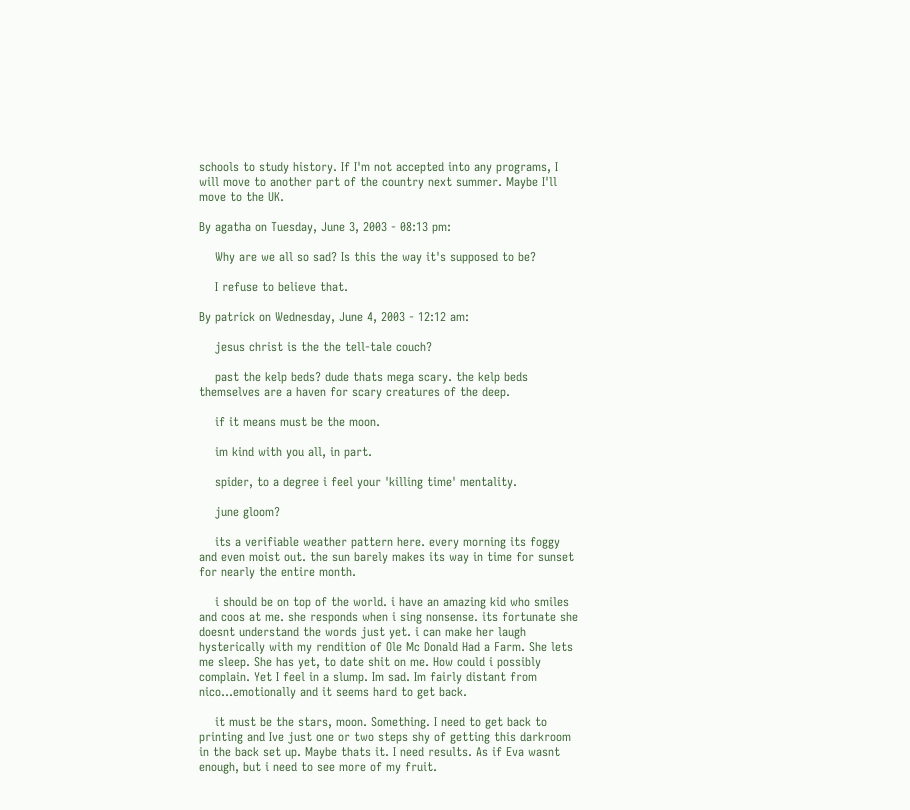schools to study history. If I'm not accepted into any programs, I will move to another part of the country next summer. Maybe I'll move to the UK.

By agatha on Tuesday, June 3, 2003 - 08:13 pm:

    Why are we all so sad? Is this the way it's supposed to be?

    I refuse to believe that.

By patrick on Wednesday, June 4, 2003 - 12:12 am:

    jesus christ is the the tell-tale couch?

    past the kelp beds? dude thats mega scary. the kelp beds themselves are a haven for scary creatures of the deep.

    if it means must be the moon.

    im kind with you all, in part.

    spider, to a degree i feel your 'killing time' mentality.

    june gloom?

    its a verifiable weather pattern here. every morning its foggy and even moist out. the sun barely makes its way in time for sunset for nearly the entire month.

    i should be on top of the world. i have an amazing kid who smiles and coos at me. she responds when i sing nonsense. its fortunate she doesnt understand the words just yet. i can make her laugh hysterically with my rendition of Ole Mc Donald Had a Farm. She lets me sleep. She has yet, to date shit on me. How could i possibly complain. Yet I feel in a slump. Im sad. Im fairly distant from nico...emotionally and it seems hard to get back.

    it must be the stars, moon. Something. I need to get back to printing and Ive just one or two steps shy of getting this darkroom in the back set up. Maybe thats it. I need results. As if Eva wasnt enough, but i need to see more of my fruit.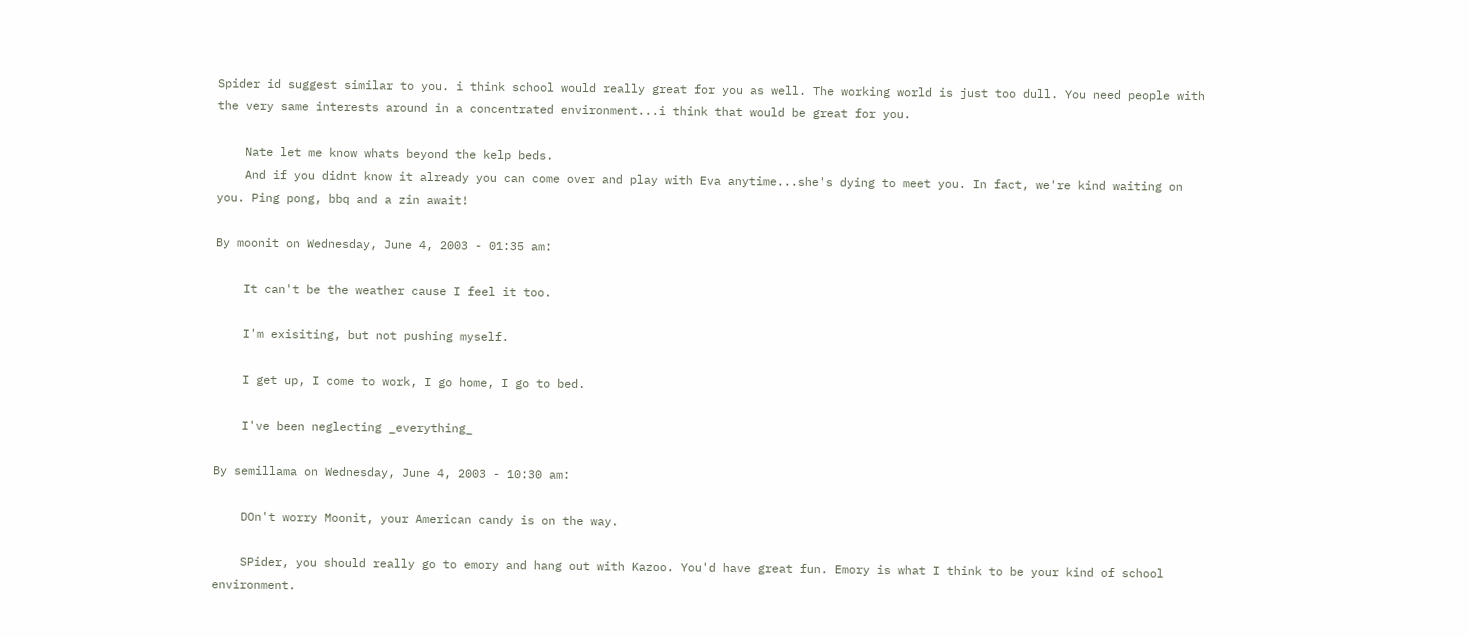Spider id suggest similar to you. i think school would really great for you as well. The working world is just too dull. You need people with the very same interests around in a concentrated environment...i think that would be great for you.

    Nate let me know whats beyond the kelp beds.
    And if you didnt know it already you can come over and play with Eva anytime...she's dying to meet you. In fact, we're kind waiting on you. Ping pong, bbq and a zin await!

By moonit on Wednesday, June 4, 2003 - 01:35 am:

    It can't be the weather cause I feel it too.

    I'm exisiting, but not pushing myself.

    I get up, I come to work, I go home, I go to bed.

    I've been neglecting _everything_

By semillama on Wednesday, June 4, 2003 - 10:30 am:

    DOn't worry Moonit, your American candy is on the way.

    SPider, you should really go to emory and hang out with Kazoo. You'd have great fun. Emory is what I think to be your kind of school environment.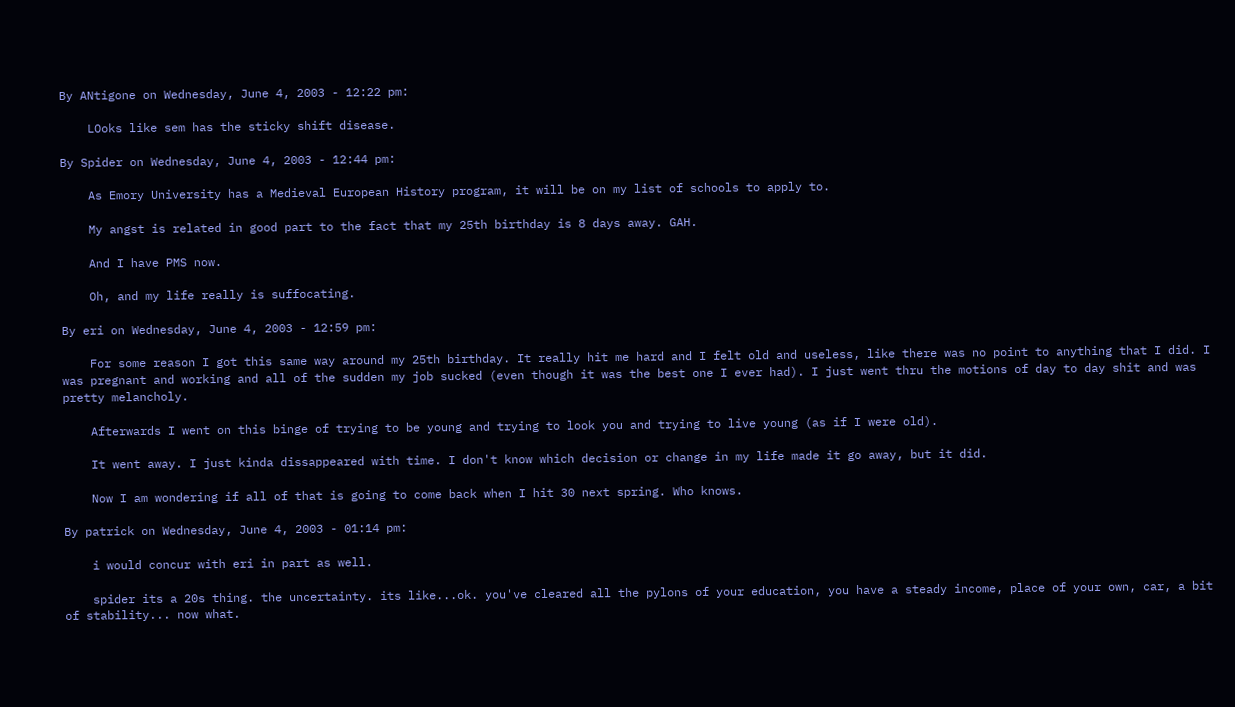By ANtigone on Wednesday, June 4, 2003 - 12:22 pm:

    LOoks like sem has the sticky shift disease.

By Spider on Wednesday, June 4, 2003 - 12:44 pm:

    As Emory University has a Medieval European History program, it will be on my list of schools to apply to.

    My angst is related in good part to the fact that my 25th birthday is 8 days away. GAH.

    And I have PMS now.

    Oh, and my life really is suffocating.

By eri on Wednesday, June 4, 2003 - 12:59 pm:

    For some reason I got this same way around my 25th birthday. It really hit me hard and I felt old and useless, like there was no point to anything that I did. I was pregnant and working and all of the sudden my job sucked (even though it was the best one I ever had). I just went thru the motions of day to day shit and was pretty melancholy.

    Afterwards I went on this binge of trying to be young and trying to look you and trying to live young (as if I were old).

    It went away. I just kinda dissappeared with time. I don't know which decision or change in my life made it go away, but it did.

    Now I am wondering if all of that is going to come back when I hit 30 next spring. Who knows.

By patrick on Wednesday, June 4, 2003 - 01:14 pm:

    i would concur with eri in part as well.

    spider its a 20s thing. the uncertainty. its like...ok. you've cleared all the pylons of your education, you have a steady income, place of your own, car, a bit of stability... now what.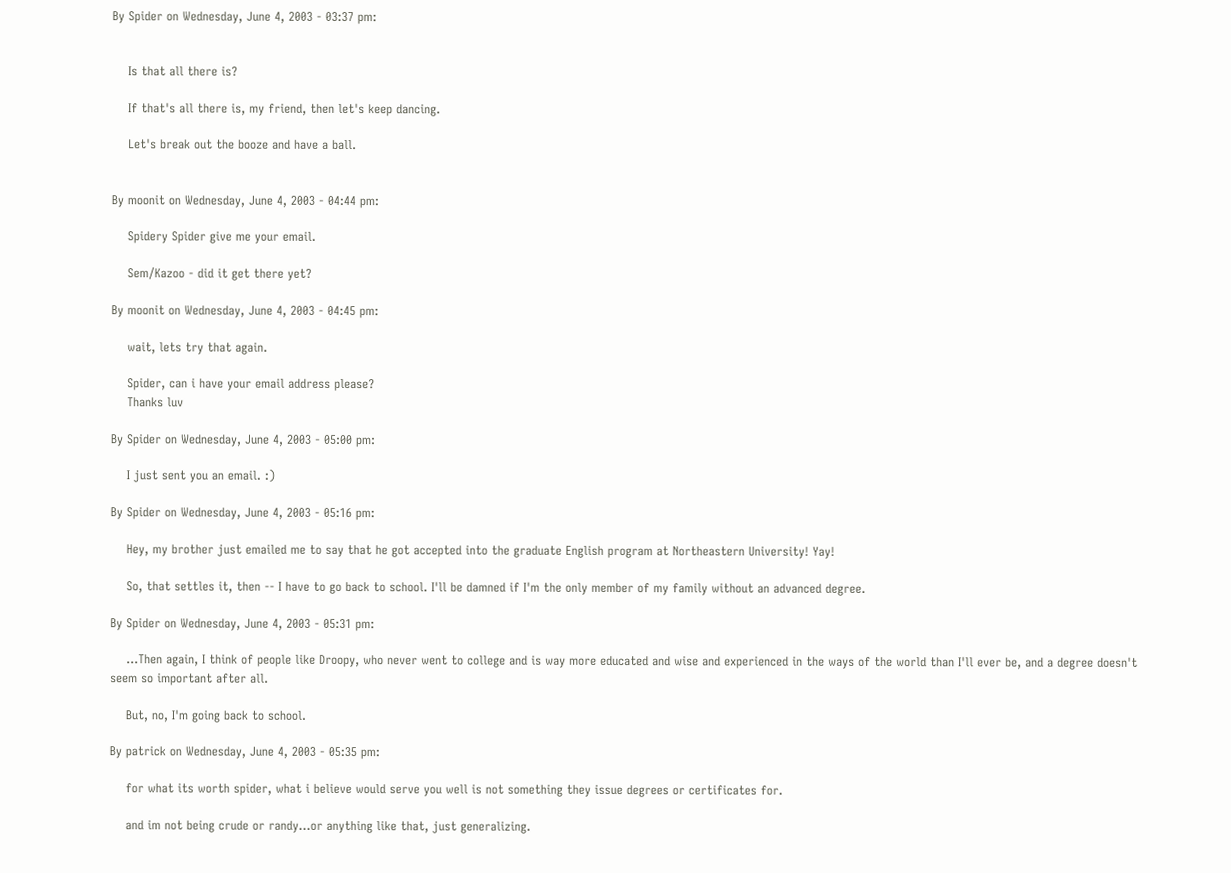By Spider on Wednesday, June 4, 2003 - 03:37 pm:


    Is that all there is?

    If that's all there is, my friend, then let's keep dancing.

    Let's break out the booze and have a ball.


By moonit on Wednesday, June 4, 2003 - 04:44 pm:

    Spidery Spider give me your email.

    Sem/Kazoo - did it get there yet?

By moonit on Wednesday, June 4, 2003 - 04:45 pm:

    wait, lets try that again.

    Spider, can i have your email address please?
    Thanks luv

By Spider on Wednesday, June 4, 2003 - 05:00 pm:

    I just sent you an email. :)

By Spider on Wednesday, June 4, 2003 - 05:16 pm:

    Hey, my brother just emailed me to say that he got accepted into the graduate English program at Northeastern University! Yay!

    So, that settles it, then -- I have to go back to school. I'll be damned if I'm the only member of my family without an advanced degree.

By Spider on Wednesday, June 4, 2003 - 05:31 pm:

    ...Then again, I think of people like Droopy, who never went to college and is way more educated and wise and experienced in the ways of the world than I'll ever be, and a degree doesn't seem so important after all.

    But, no, I'm going back to school.

By patrick on Wednesday, June 4, 2003 - 05:35 pm:

    for what its worth spider, what i believe would serve you well is not something they issue degrees or certificates for.

    and im not being crude or randy...or anything like that, just generalizing.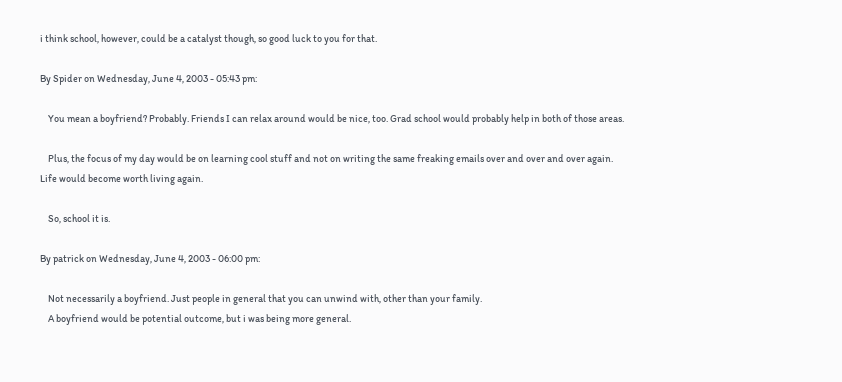i think school, however, could be a catalyst though, so good luck to you for that.

By Spider on Wednesday, June 4, 2003 - 05:43 pm:

    You mean a boyfriend? Probably. Friends I can relax around would be nice, too. Grad school would probably help in both of those areas.

    Plus, the focus of my day would be on learning cool stuff and not on writing the same freaking emails over and over and over again. Life would become worth living again.

    So, school it is.

By patrick on Wednesday, June 4, 2003 - 06:00 pm:

    Not necessarily a boyfriend. Just people in general that you can unwind with, other than your family.
    A boyfriend would be potential outcome, but i was being more general.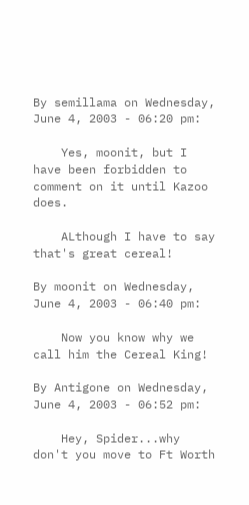By semillama on Wednesday, June 4, 2003 - 06:20 pm:

    Yes, moonit, but I have been forbidden to comment on it until Kazoo does.

    ALthough I have to say that's great cereal!

By moonit on Wednesday, June 4, 2003 - 06:40 pm:

    Now you know why we call him the Cereal King!

By Antigone on Wednesday, June 4, 2003 - 06:52 pm:

    Hey, Spider...why don't you move to Ft Worth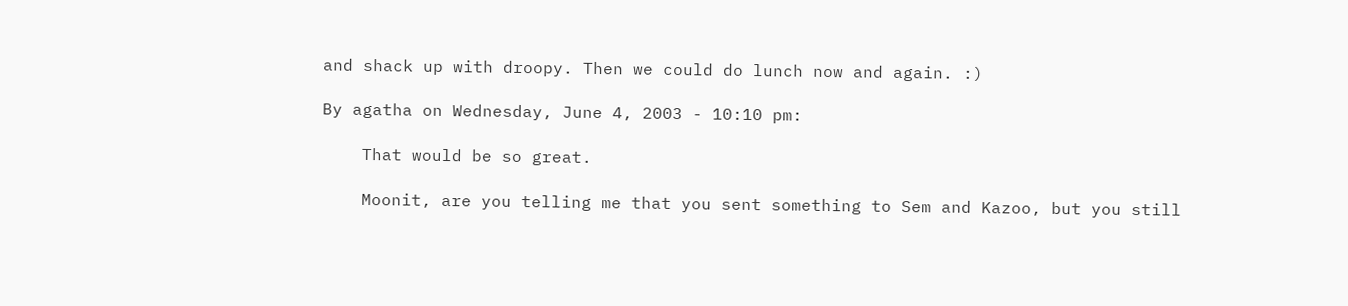and shack up with droopy. Then we could do lunch now and again. :)

By agatha on Wednesday, June 4, 2003 - 10:10 pm:

    That would be so great.

    Moonit, are you telling me that you sent something to Sem and Kazoo, but you still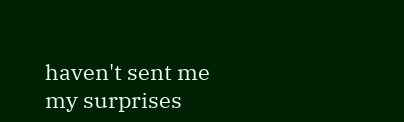haven't sent me my surprises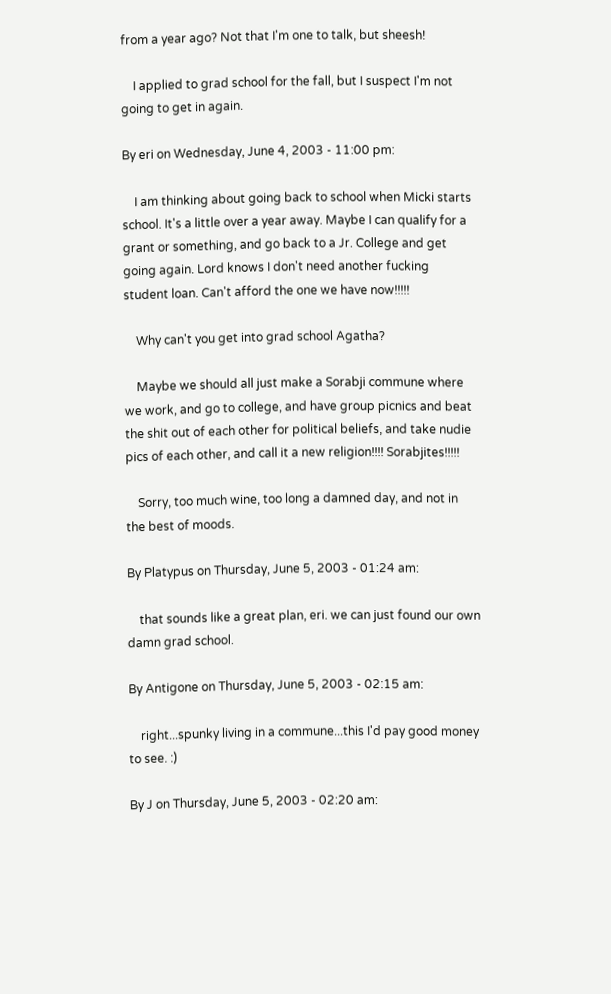from a year ago? Not that I'm one to talk, but sheesh!

    I applied to grad school for the fall, but I suspect I'm not going to get in again.

By eri on Wednesday, June 4, 2003 - 11:00 pm:

    I am thinking about going back to school when Micki starts school. It's a little over a year away. Maybe I can qualify for a grant or something, and go back to a Jr. College and get going again. Lord knows I don't need another fucking student loan. Can't afford the one we have now!!!!!

    Why can't you get into grad school Agatha?

    Maybe we should all just make a Sorabji commune where we work, and go to college, and have group picnics and beat the shit out of each other for political beliefs, and take nudie pics of each other, and call it a new religion!!!! Sorabjites!!!!!

    Sorry, too much wine, too long a damned day, and not in the best of moods.

By Platypus on Thursday, June 5, 2003 - 01:24 am:

    that sounds like a great plan, eri. we can just found our own damn grad school.

By Antigone on Thursday, June 5, 2003 - 02:15 am:

    right...spunky living in a commune...this I'd pay good money to see. :)

By J on Thursday, June 5, 2003 - 02:20 am: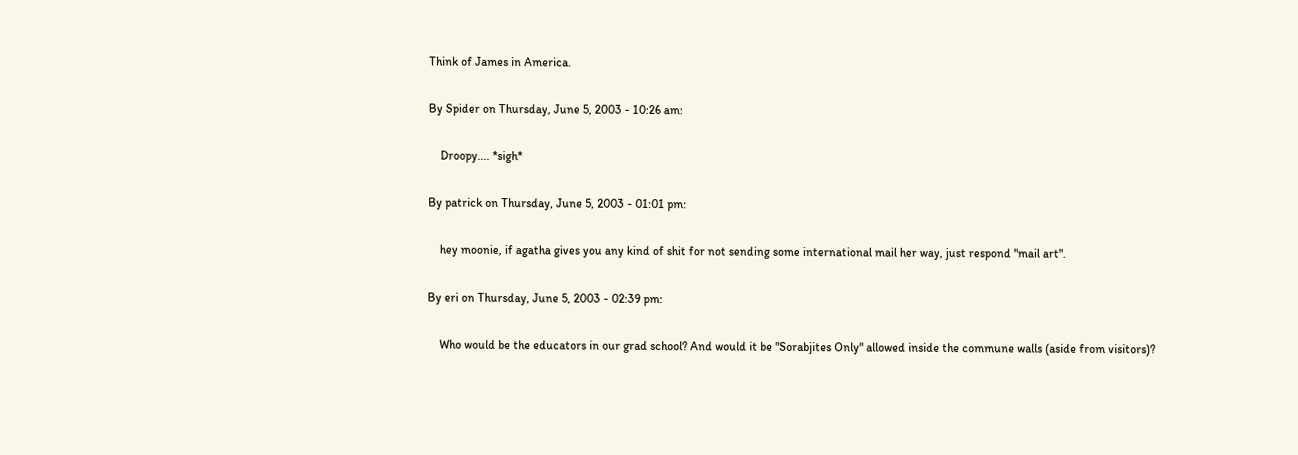Think of James in America.

By Spider on Thursday, June 5, 2003 - 10:26 am:

    Droopy.... *sigh*

By patrick on Thursday, June 5, 2003 - 01:01 pm:

    hey moonie, if agatha gives you any kind of shit for not sending some international mail her way, just respond "mail art".

By eri on Thursday, June 5, 2003 - 02:39 pm:

    Who would be the educators in our grad school? And would it be "Sorabjites Only" allowed inside the commune walls (aside from visitors)?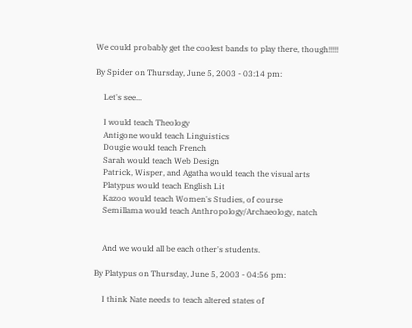We could probably get the coolest bands to play there, though!!!!!

By Spider on Thursday, June 5, 2003 - 03:14 pm:

    Let's see...

    I would teach Theology
    Antigone would teach Linguistics
    Dougie would teach French
    Sarah would teach Web Design
    Patrick, Wisper, and Agatha would teach the visual arts
    Platypus would teach English Lit
    Kazoo would teach Women's Studies, of course
    Semillama would teach Anthropology/Archaeology, natch


    And we would all be each other's students.

By Platypus on Thursday, June 5, 2003 - 04:56 pm:

    I think Nate needs to teach altered states of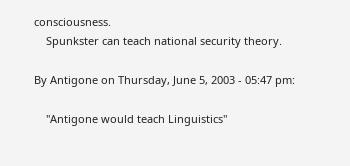consciousness.
    Spunkster can teach national security theory.

By Antigone on Thursday, June 5, 2003 - 05:47 pm:

    "Antigone would teach Linguistics"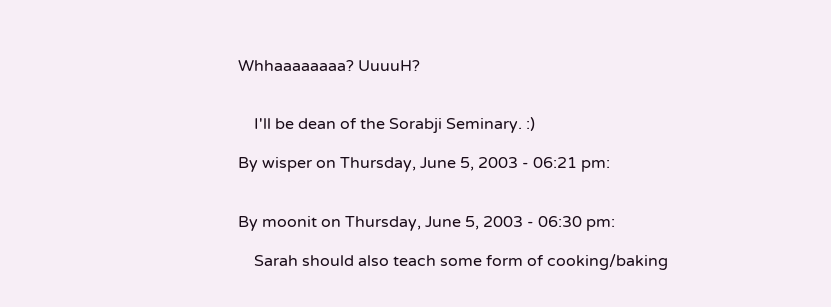Whhaaaaaaaa? UuuuH?


    I'll be dean of the Sorabji Seminary. :)

By wisper on Thursday, June 5, 2003 - 06:21 pm:


By moonit on Thursday, June 5, 2003 - 06:30 pm:

    Sarah should also teach some form of cooking/baking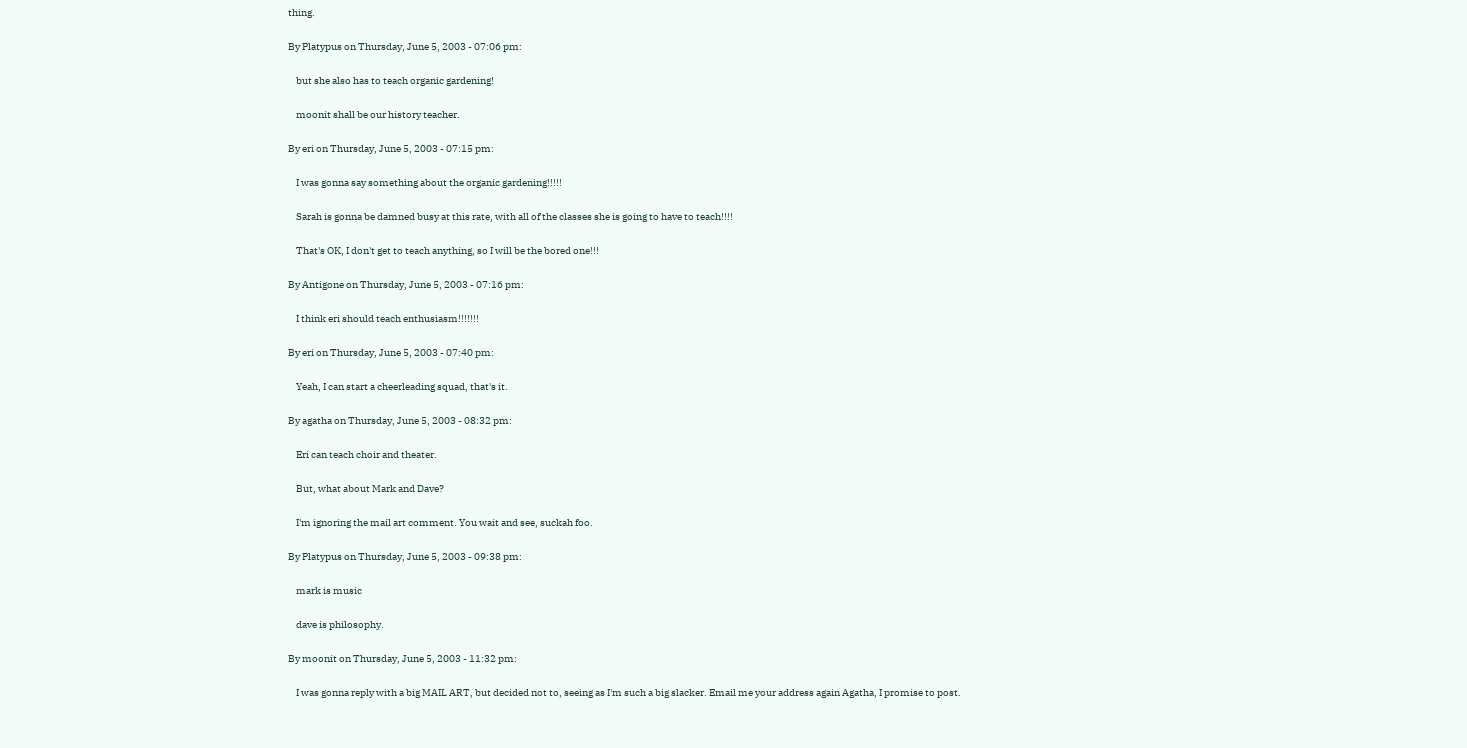thing.

By Platypus on Thursday, June 5, 2003 - 07:06 pm:

    but she also has to teach organic gardening!

    moonit shall be our history teacher.

By eri on Thursday, June 5, 2003 - 07:15 pm:

    I was gonna say something about the organic gardening!!!!!

    Sarah is gonna be damned busy at this rate, with all of the classes she is going to have to teach!!!!

    That's OK, I don't get to teach anything, so I will be the bored one!!!

By Antigone on Thursday, June 5, 2003 - 07:16 pm:

    I think eri should teach enthusiasm!!!!!!!

By eri on Thursday, June 5, 2003 - 07:40 pm:

    Yeah, I can start a cheerleading squad, that's it.

By agatha on Thursday, June 5, 2003 - 08:32 pm:

    Eri can teach choir and theater.

    But, what about Mark and Dave?

    I'm ignoring the mail art comment. You wait and see, suckah foo.

By Platypus on Thursday, June 5, 2003 - 09:38 pm:

    mark is music

    dave is philosophy.

By moonit on Thursday, June 5, 2003 - 11:32 pm:

    I was gonna reply with a big MAIL ART, but decided not to, seeing as I'm such a big slacker. Email me your address again Agatha, I promise to post.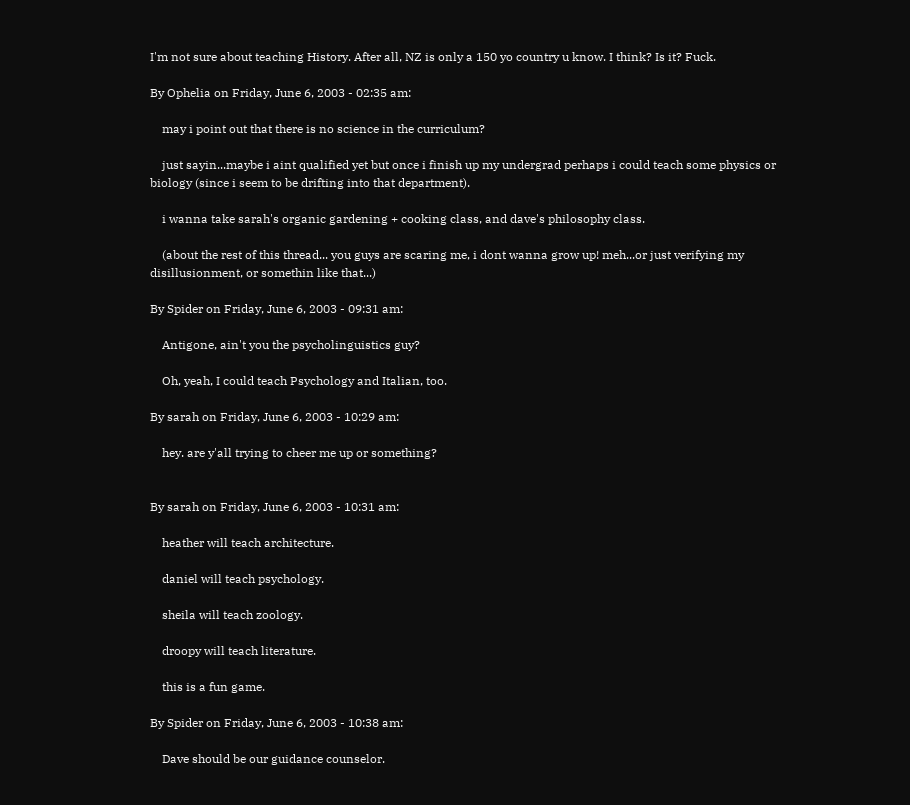I'm not sure about teaching History. After all, NZ is only a 150 yo country u know. I think? Is it? Fuck.

By Ophelia on Friday, June 6, 2003 - 02:35 am:

    may i point out that there is no science in the curriculum?

    just sayin...maybe i aint qualified yet but once i finish up my undergrad perhaps i could teach some physics or biology (since i seem to be drifting into that department).

    i wanna take sarah's organic gardening + cooking class, and dave's philosophy class.

    (about the rest of this thread... you guys are scaring me, i dont wanna grow up! meh...or just verifying my disillusionment, or somethin like that...)

By Spider on Friday, June 6, 2003 - 09:31 am:

    Antigone, ain't you the psycholinguistics guy?

    Oh, yeah, I could teach Psychology and Italian, too.

By sarah on Friday, June 6, 2003 - 10:29 am:

    hey. are y'all trying to cheer me up or something?


By sarah on Friday, June 6, 2003 - 10:31 am:

    heather will teach architecture.

    daniel will teach psychology.

    sheila will teach zoology.

    droopy will teach literature.

    this is a fun game.

By Spider on Friday, June 6, 2003 - 10:38 am:

    Dave should be our guidance counselor.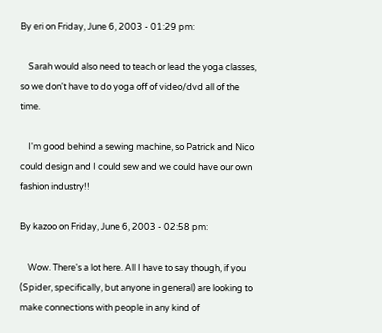By eri on Friday, June 6, 2003 - 01:29 pm:

    Sarah would also need to teach or lead the yoga classes, so we don't have to do yoga off of video/dvd all of the time.

    I'm good behind a sewing machine, so Patrick and Nico could design and I could sew and we could have our own fashion industry!!

By kazoo on Friday, June 6, 2003 - 02:58 pm:

    Wow. There's a lot here. All I have to say though, if you (Spider, specifically, but anyone in general) are looking to make connections with people in any kind of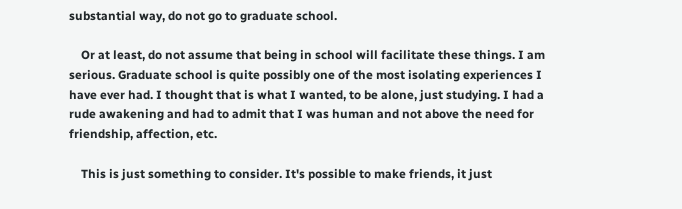substantial way, do not go to graduate school.

    Or at least, do not assume that being in school will facilitate these things. I am serious. Graduate school is quite possibly one of the most isolating experiences I have ever had. I thought that is what I wanted, to be alone, just studying. I had a rude awakening and had to admit that I was human and not above the need for friendship, affection, etc.

    This is just something to consider. It's possible to make friends, it just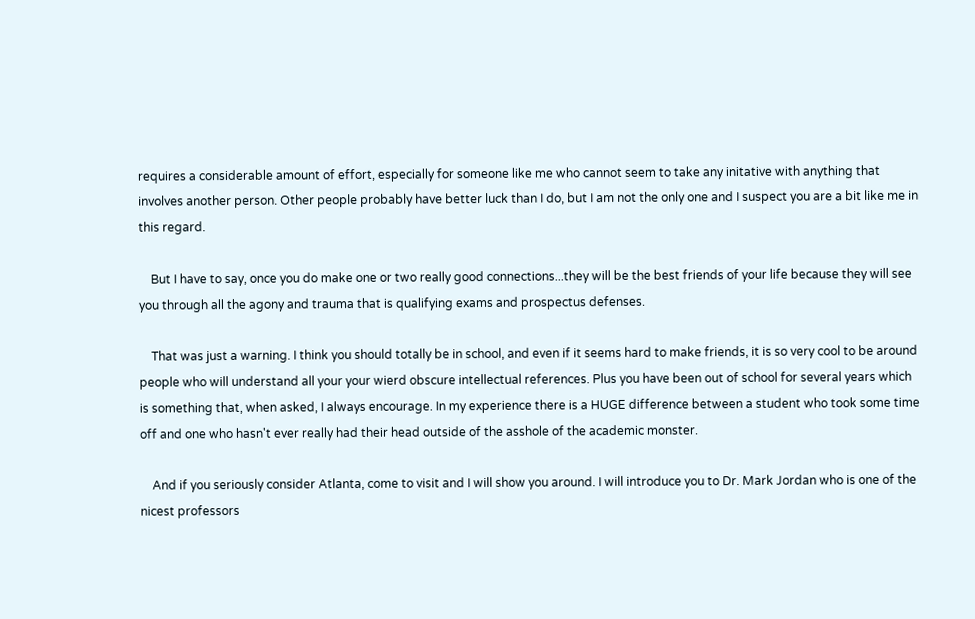requires a considerable amount of effort, especially for someone like me who cannot seem to take any initative with anything that involves another person. Other people probably have better luck than I do, but I am not the only one and I suspect you are a bit like me in this regard.

    But I have to say, once you do make one or two really good connections...they will be the best friends of your life because they will see you through all the agony and trauma that is qualifying exams and prospectus defenses.

    That was just a warning. I think you should totally be in school, and even if it seems hard to make friends, it is so very cool to be around people who will understand all your your wierd obscure intellectual references. Plus you have been out of school for several years which is something that, when asked, I always encourage. In my experience there is a HUGE difference between a student who took some time off and one who hasn't ever really had their head outside of the asshole of the academic monster.

    And if you seriously consider Atlanta, come to visit and I will show you around. I will introduce you to Dr. Mark Jordan who is one of the nicest professors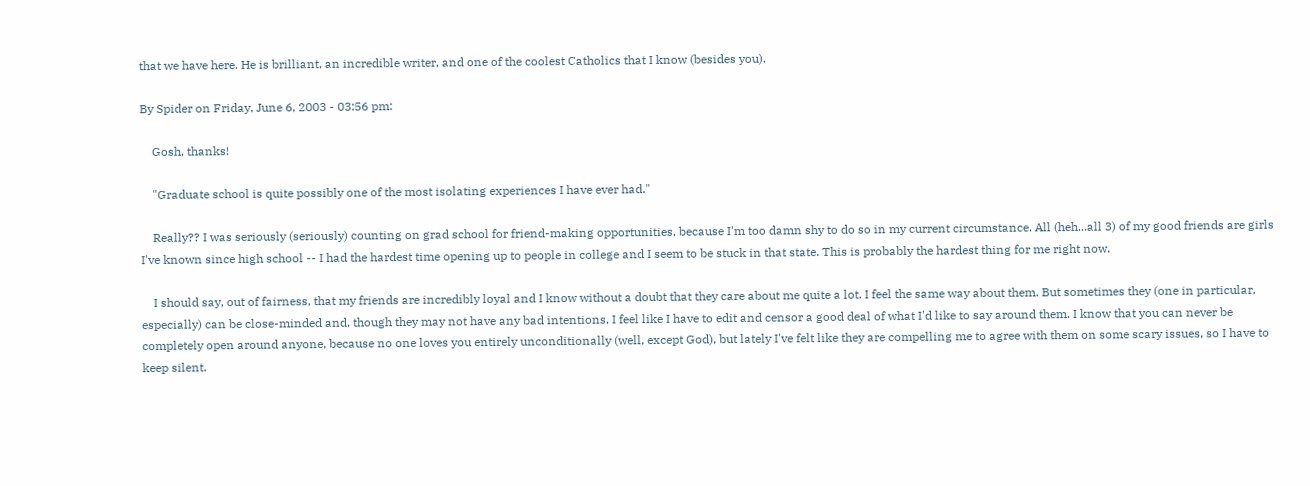that we have here. He is brilliant, an incredible writer, and one of the coolest Catholics that I know (besides you).

By Spider on Friday, June 6, 2003 - 03:56 pm:

    Gosh, thanks!

    "Graduate school is quite possibly one of the most isolating experiences I have ever had."

    Really?? I was seriously (seriously) counting on grad school for friend-making opportunities, because I'm too damn shy to do so in my current circumstance. All (heh...all 3) of my good friends are girls I've known since high school -- I had the hardest time opening up to people in college and I seem to be stuck in that state. This is probably the hardest thing for me right now.

    I should say, out of fairness, that my friends are incredibly loyal and I know without a doubt that they care about me quite a lot. I feel the same way about them. But sometimes they (one in particular, especially) can be close-minded and, though they may not have any bad intentions, I feel like I have to edit and censor a good deal of what I'd like to say around them. I know that you can never be completely open around anyone, because no one loves you entirely unconditionally (well, except God), but lately I've felt like they are compelling me to agree with them on some scary issues, so I have to keep silent.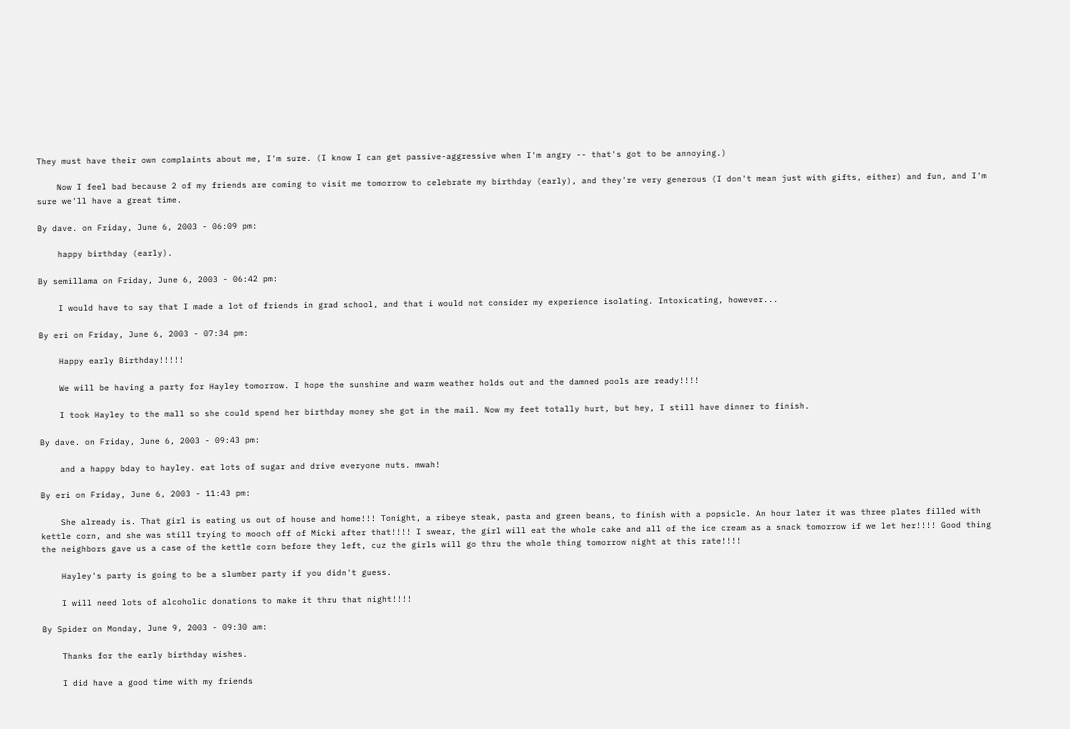They must have their own complaints about me, I'm sure. (I know I can get passive-aggressive when I'm angry -- that's got to be annoying.)

    Now I feel bad because 2 of my friends are coming to visit me tomorrow to celebrate my birthday (early), and they're very generous (I don't mean just with gifts, either) and fun, and I'm sure we'll have a great time.

By dave. on Friday, June 6, 2003 - 06:09 pm:

    happy birthday (early).

By semillama on Friday, June 6, 2003 - 06:42 pm:

    I would have to say that I made a lot of friends in grad school, and that i would not consider my experience isolating. Intoxicating, however...

By eri on Friday, June 6, 2003 - 07:34 pm:

    Happy early Birthday!!!!!

    We will be having a party for Hayley tomorrow. I hope the sunshine and warm weather holds out and the damned pools are ready!!!!

    I took Hayley to the mall so she could spend her birthday money she got in the mail. Now my feet totally hurt, but hey, I still have dinner to finish.

By dave. on Friday, June 6, 2003 - 09:43 pm:

    and a happy bday to hayley. eat lots of sugar and drive everyone nuts. mwah!

By eri on Friday, June 6, 2003 - 11:43 pm:

    She already is. That girl is eating us out of house and home!!! Tonight, a ribeye steak, pasta and green beans, to finish with a popsicle. An hour later it was three plates filled with kettle corn, and she was still trying to mooch off of Micki after that!!!! I swear, the girl will eat the whole cake and all of the ice cream as a snack tomorrow if we let her!!!! Good thing the neighbors gave us a case of the kettle corn before they left, cuz the girls will go thru the whole thing tomorrow night at this rate!!!!

    Hayley's party is going to be a slumber party if you didn't guess.

    I will need lots of alcoholic donations to make it thru that night!!!!

By Spider on Monday, June 9, 2003 - 09:30 am:

    Thanks for the early birthday wishes.

    I did have a good time with my friends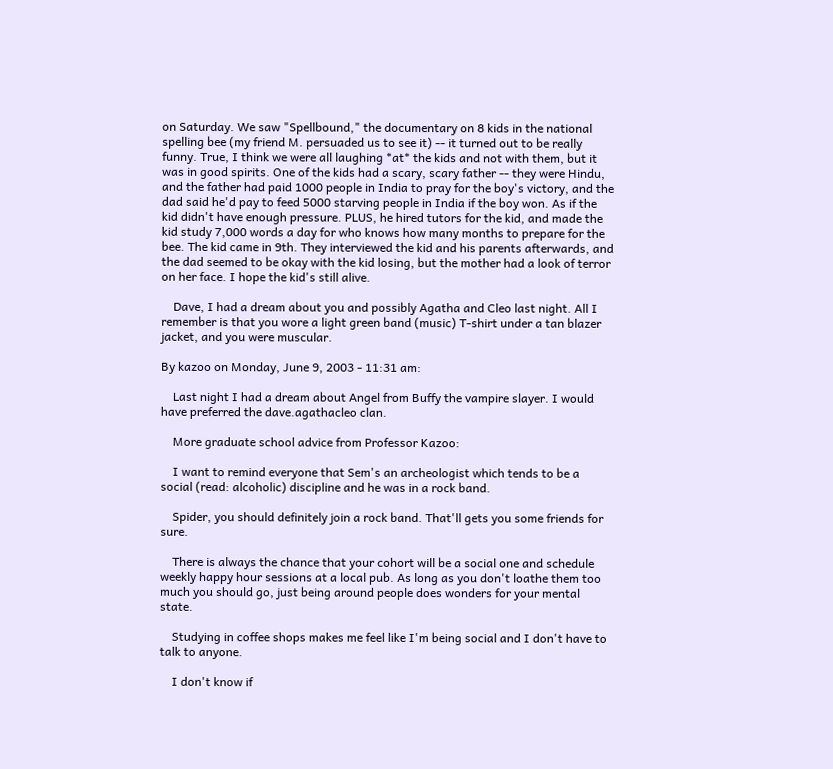on Saturday. We saw "Spellbound," the documentary on 8 kids in the national spelling bee (my friend M. persuaded us to see it) -- it turned out to be really funny. True, I think we were all laughing *at* the kids and not with them, but it was in good spirits. One of the kids had a scary, scary father -- they were Hindu, and the father had paid 1000 people in India to pray for the boy's victory, and the dad said he'd pay to feed 5000 starving people in India if the boy won. As if the kid didn't have enough pressure. PLUS, he hired tutors for the kid, and made the kid study 7,000 words a day for who knows how many months to prepare for the bee. The kid came in 9th. They interviewed the kid and his parents afterwards, and the dad seemed to be okay with the kid losing, but the mother had a look of terror on her face. I hope the kid's still alive.

    Dave, I had a dream about you and possibly Agatha and Cleo last night. All I remember is that you wore a light green band (music) T-shirt under a tan blazer jacket, and you were muscular.

By kazoo on Monday, June 9, 2003 - 11:31 am:

    Last night I had a dream about Angel from Buffy the vampire slayer. I would have preferred the dave.agathacleo clan.

    More graduate school advice from Professor Kazoo:

    I want to remind everyone that Sem's an archeologist which tends to be a social (read: alcoholic) discipline and he was in a rock band.

    Spider, you should definitely join a rock band. That'll gets you some friends for sure.

    There is always the chance that your cohort will be a social one and schedule weekly happy hour sessions at a local pub. As long as you don't loathe them too much you should go, just being around people does wonders for your mental state.

    Studying in coffee shops makes me feel like I'm being social and I don't have to talk to anyone.

    I don't know if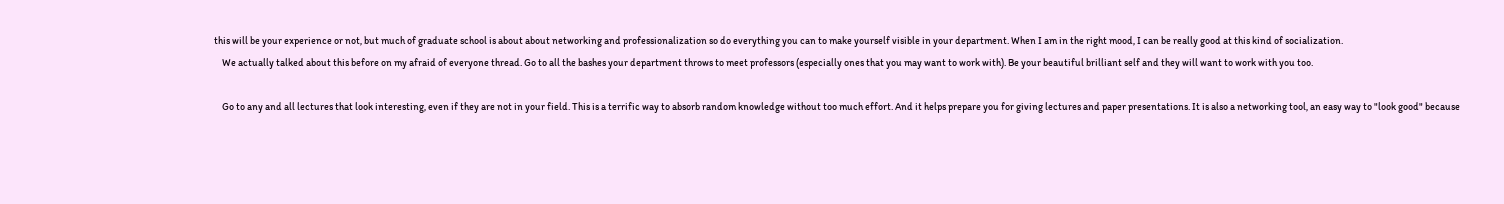this will be your experience or not, but much of graduate school is about about networking and professionalization so do everything you can to make yourself visible in your department. When I am in the right mood, I can be really good at this kind of socialization.
    We actually talked about this before on my afraid of everyone thread. Go to all the bashes your department throws to meet professors (especially ones that you may want to work with). Be your beautiful brilliant self and they will want to work with you too.

    Go to any and all lectures that look interesting, even if they are not in your field. This is a terrific way to absorb random knowledge without too much effort. And it helps prepare you for giving lectures and paper presentations. It is also a networking tool, an easy way to "look good" because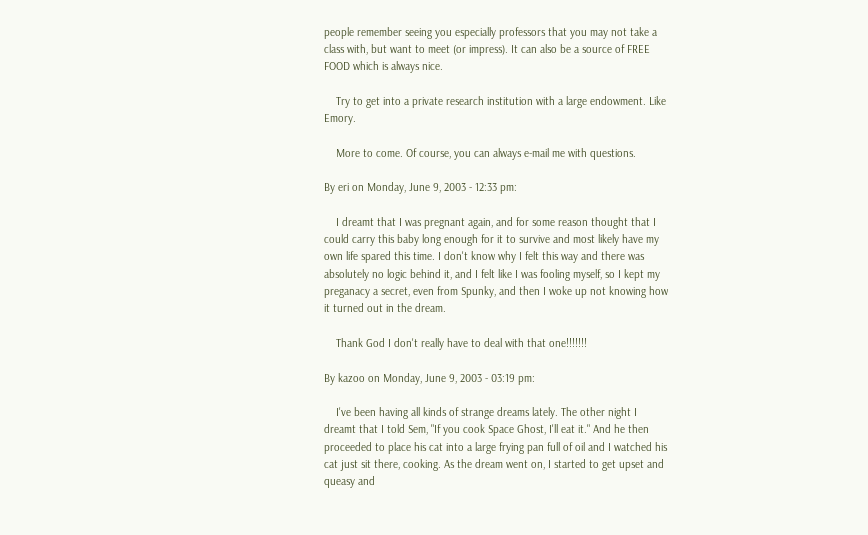people remember seeing you especially professors that you may not take a class with, but want to meet (or impress). It can also be a source of FREE FOOD which is always nice.

    Try to get into a private research institution with a large endowment. Like Emory.

    More to come. Of course, you can always e-mail me with questions.

By eri on Monday, June 9, 2003 - 12:33 pm:

    I dreamt that I was pregnant again, and for some reason thought that I could carry this baby long enough for it to survive and most likely have my own life spared this time. I don't know why I felt this way and there was absolutely no logic behind it, and I felt like I was fooling myself, so I kept my preganacy a secret, even from Spunky, and then I woke up not knowing how it turned out in the dream.

    Thank God I don't really have to deal with that one!!!!!!!

By kazoo on Monday, June 9, 2003 - 03:19 pm:

    I've been having all kinds of strange dreams lately. The other night I dreamt that I told Sem, "If you cook Space Ghost, I'll eat it." And he then proceeded to place his cat into a large frying pan full of oil and I watched his cat just sit there, cooking. As the dream went on, I started to get upset and queasy and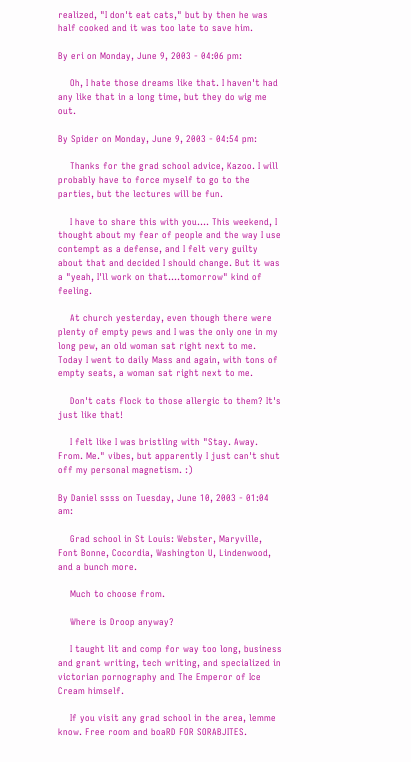realized, "I don't eat cats," but by then he was half cooked and it was too late to save him.

By eri on Monday, June 9, 2003 - 04:06 pm:

    Oh, I hate those dreams like that. I haven't had any like that in a long time, but they do wig me out.

By Spider on Monday, June 9, 2003 - 04:54 pm:

    Thanks for the grad school advice, Kazoo. I will probably have to force myself to go to the parties, but the lectures will be fun.

    I have to share this with you.... This weekend, I thought about my fear of people and the way I use contempt as a defense, and I felt very guilty about that and decided I should change. But it was a "yeah, I'll work on that....tomorrow" kind of feeling.

    At church yesterday, even though there were plenty of empty pews and I was the only one in my long pew, an old woman sat right next to me. Today I went to daily Mass and again, with tons of empty seats, a woman sat right next to me.

    Don't cats flock to those allergic to them? It's just like that!

    I felt like I was bristling with "Stay. Away. From. Me." vibes, but apparently I just can't shut off my personal magnetism. :)

By Daniel ssss on Tuesday, June 10, 2003 - 01:04 am:

    Grad school in St Louis: Webster, Maryville, Font Bonne, Cocordia, Washington U, Lindenwood, and a bunch more.

    Much to choose from.

    Where is Droop anyway?

    I taught lit and comp for way too long, business and grant writing, tech writing, and specialized in victorian pornography and The Emperor of Ice Cream himself.

    If you visit any grad school in the area, lemme know. Free room and boaRD FOR SORABJITES.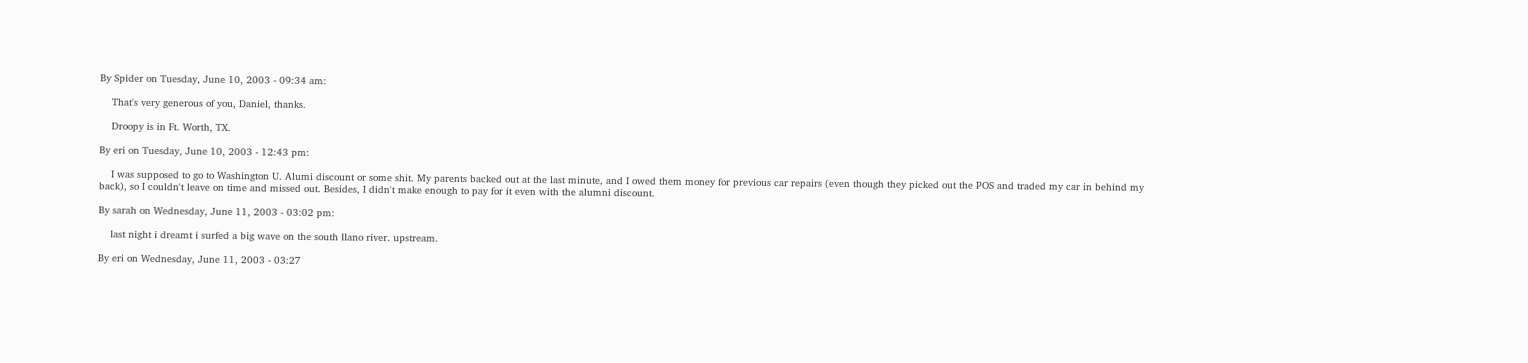By Spider on Tuesday, June 10, 2003 - 09:34 am:

    That's very generous of you, Daniel, thanks.

    Droopy is in Ft. Worth, TX.

By eri on Tuesday, June 10, 2003 - 12:43 pm:

    I was supposed to go to Washington U. Alumi discount or some shit. My parents backed out at the last minute, and I owed them money for previous car repairs (even though they picked out the POS and traded my car in behind my back), so I couldn't leave on time and missed out. Besides, I didn't make enough to pay for it even with the alumni discount.

By sarah on Wednesday, June 11, 2003 - 03:02 pm:

    last night i dreamt i surfed a big wave on the south llano river. upstream.

By eri on Wednesday, June 11, 2003 - 03:27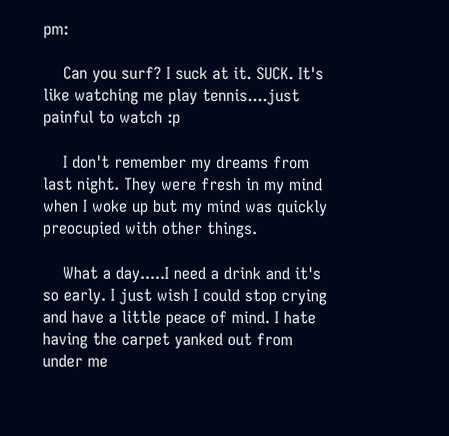pm:

    Can you surf? I suck at it. SUCK. It's like watching me play tennis....just painful to watch :p

    I don't remember my dreams from last night. They were fresh in my mind when I woke up but my mind was quickly preocupied with other things.

    What a day.....I need a drink and it's so early. I just wish I could stop crying and have a little peace of mind. I hate having the carpet yanked out from under me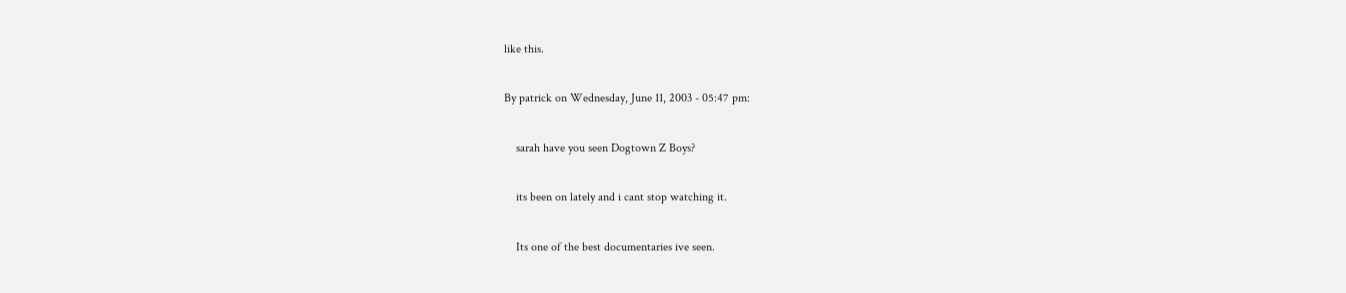like this.

By patrick on Wednesday, June 11, 2003 - 05:47 pm:

    sarah have you seen Dogtown Z Boys?

    its been on lately and i cant stop watching it.

    Its one of the best documentaries ive seen.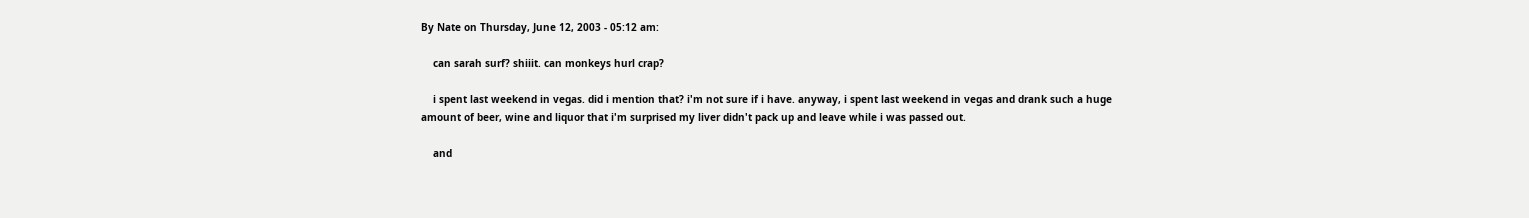By Nate on Thursday, June 12, 2003 - 05:12 am:

    can sarah surf? shiiit. can monkeys hurl crap?

    i spent last weekend in vegas. did i mention that? i'm not sure if i have. anyway, i spent last weekend in vegas and drank such a huge amount of beer, wine and liquor that i'm surprised my liver didn't pack up and leave while i was passed out.

    and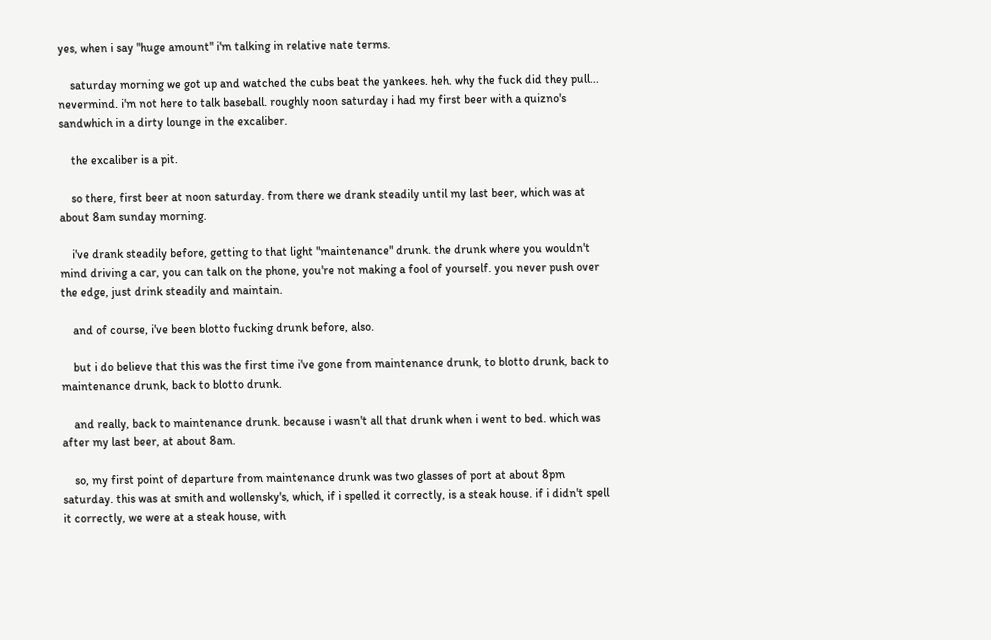yes, when i say "huge amount" i'm talking in relative nate terms.

    saturday morning we got up and watched the cubs beat the yankees. heh. why the fuck did they pull... nevermind. i'm not here to talk baseball. roughly noon saturday i had my first beer with a quizno's sandwhich in a dirty lounge in the excaliber.

    the excaliber is a pit.

    so there, first beer at noon saturday. from there we drank steadily until my last beer, which was at about 8am sunday morning.

    i've drank steadily before, getting to that light "maintenance" drunk. the drunk where you wouldn't mind driving a car, you can talk on the phone, you're not making a fool of yourself. you never push over the edge, just drink steadily and maintain.

    and of course, i've been blotto fucking drunk before, also.

    but i do believe that this was the first time i've gone from maintenance drunk, to blotto drunk, back to maintenance drunk, back to blotto drunk.

    and really, back to maintenance drunk. because i wasn't all that drunk when i went to bed. which was after my last beer, at about 8am.

    so, my first point of departure from maintenance drunk was two glasses of port at about 8pm saturday. this was at smith and wollensky's, which, if i spelled it correctly, is a steak house. if i didn't spell it correctly, we were at a steak house, with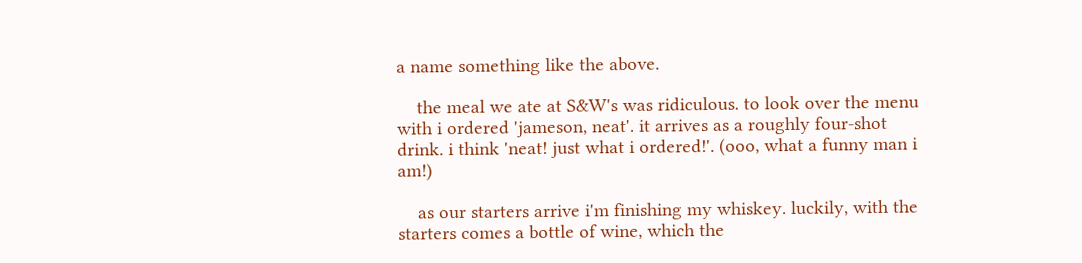a name something like the above.

    the meal we ate at S&W's was ridiculous. to look over the menu with i ordered 'jameson, neat'. it arrives as a roughly four-shot drink. i think 'neat! just what i ordered!'. (ooo, what a funny man i am!)

    as our starters arrive i'm finishing my whiskey. luckily, with the starters comes a bottle of wine, which the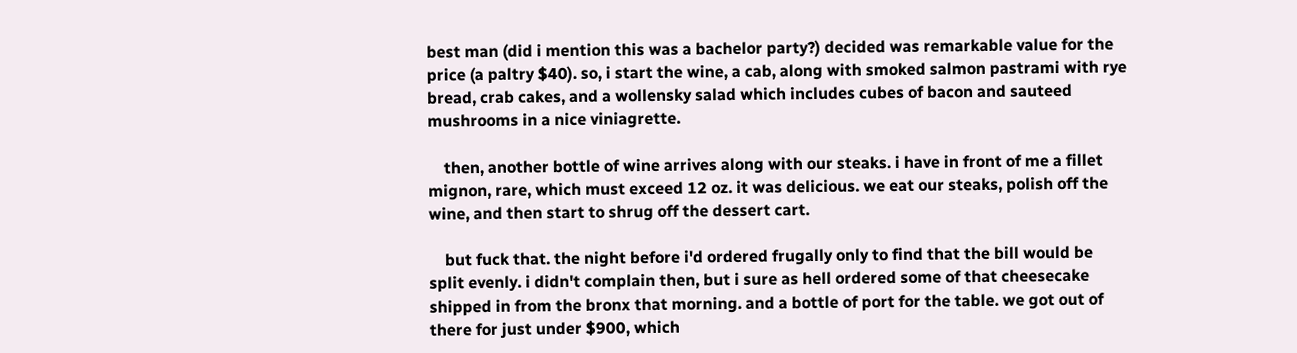best man (did i mention this was a bachelor party?) decided was remarkable value for the price (a paltry $40). so, i start the wine, a cab, along with smoked salmon pastrami with rye bread, crab cakes, and a wollensky salad which includes cubes of bacon and sauteed mushrooms in a nice viniagrette.

    then, another bottle of wine arrives along with our steaks. i have in front of me a fillet mignon, rare, which must exceed 12 oz. it was delicious. we eat our steaks, polish off the wine, and then start to shrug off the dessert cart.

    but fuck that. the night before i'd ordered frugally only to find that the bill would be split evenly. i didn't complain then, but i sure as hell ordered some of that cheesecake shipped in from the bronx that morning. and a bottle of port for the table. we got out of there for just under $900, which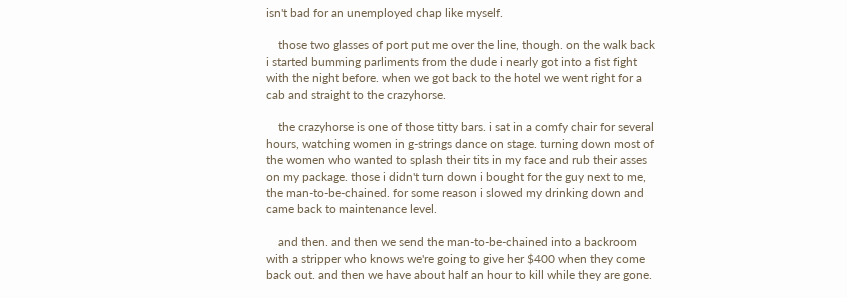isn't bad for an unemployed chap like myself.

    those two glasses of port put me over the line, though. on the walk back i started bumming parliments from the dude i nearly got into a fist fight with the night before. when we got back to the hotel we went right for a cab and straight to the crazyhorse.

    the crazyhorse is one of those titty bars. i sat in a comfy chair for several hours, watching women in g-strings dance on stage. turning down most of the women who wanted to splash their tits in my face and rub their asses on my package. those i didn't turn down i bought for the guy next to me, the man-to-be-chained. for some reason i slowed my drinking down and came back to maintenance level.

    and then. and then we send the man-to-be-chained into a backroom with a stripper who knows we're going to give her $400 when they come back out. and then we have about half an hour to kill while they are gone.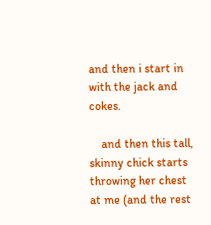and then i start in with the jack and cokes.

    and then this tall, skinny chick starts throwing her chest at me (and the rest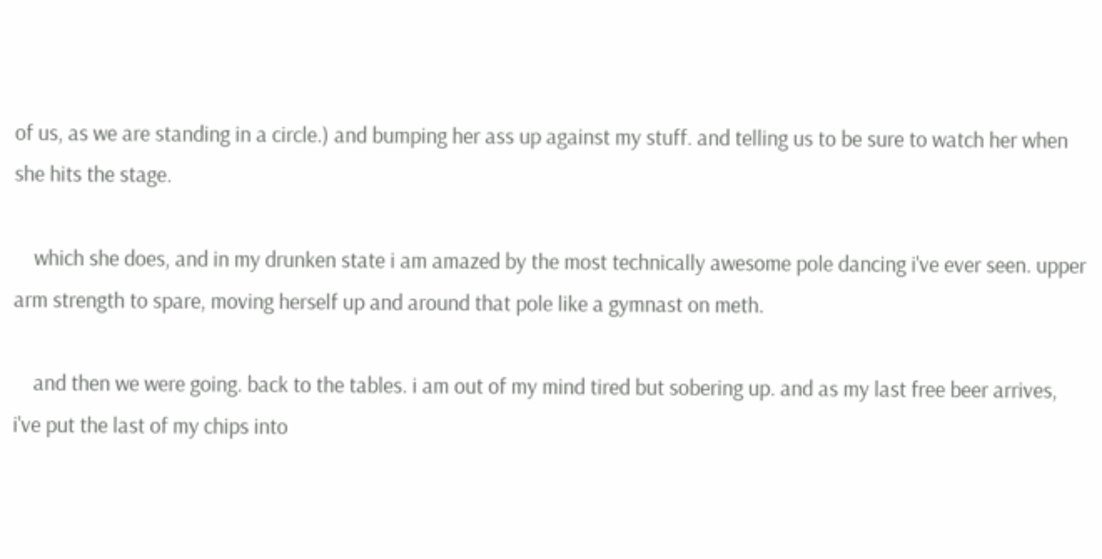of us, as we are standing in a circle.) and bumping her ass up against my stuff. and telling us to be sure to watch her when she hits the stage.

    which she does, and in my drunken state i am amazed by the most technically awesome pole dancing i've ever seen. upper arm strength to spare, moving herself up and around that pole like a gymnast on meth.

    and then we were going. back to the tables. i am out of my mind tired but sobering up. and as my last free beer arrives, i've put the last of my chips into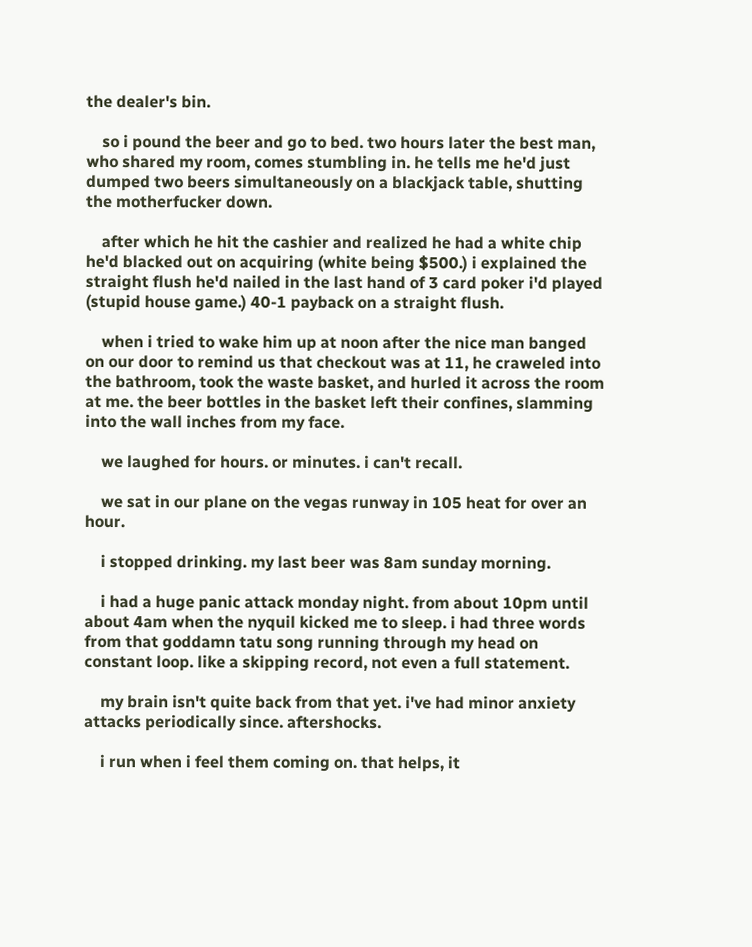the dealer's bin.

    so i pound the beer and go to bed. two hours later the best man, who shared my room, comes stumbling in. he tells me he'd just dumped two beers simultaneously on a blackjack table, shutting the motherfucker down.

    after which he hit the cashier and realized he had a white chip he'd blacked out on acquiring (white being $500.) i explained the straight flush he'd nailed in the last hand of 3 card poker i'd played (stupid house game.) 40-1 payback on a straight flush.

    when i tried to wake him up at noon after the nice man banged on our door to remind us that checkout was at 11, he craweled into the bathroom, took the waste basket, and hurled it across the room at me. the beer bottles in the basket left their confines, slamming into the wall inches from my face.

    we laughed for hours. or minutes. i can't recall.

    we sat in our plane on the vegas runway in 105 heat for over an hour.

    i stopped drinking. my last beer was 8am sunday morning.

    i had a huge panic attack monday night. from about 10pm until about 4am when the nyquil kicked me to sleep. i had three words from that goddamn tatu song running through my head on constant loop. like a skipping record, not even a full statement.

    my brain isn't quite back from that yet. i've had minor anxiety attacks periodically since. aftershocks.

    i run when i feel them coming on. that helps, it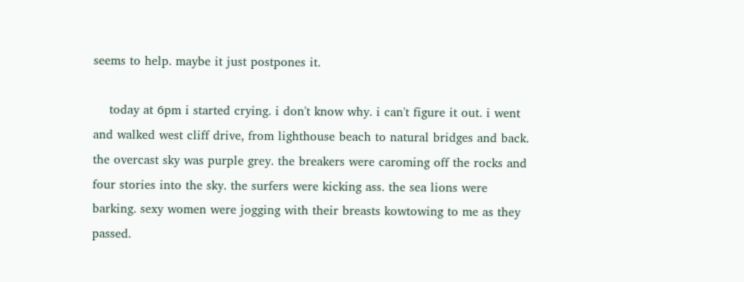seems to help. maybe it just postpones it.

    today at 6pm i started crying. i don't know why. i can't figure it out. i went and walked west cliff drive, from lighthouse beach to natural bridges and back. the overcast sky was purple grey. the breakers were caroming off the rocks and four stories into the sky. the surfers were kicking ass. the sea lions were barking. sexy women were jogging with their breasts kowtowing to me as they passed.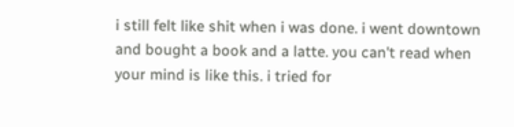i still felt like shit when i was done. i went downtown and bought a book and a latte. you can't read when your mind is like this. i tried for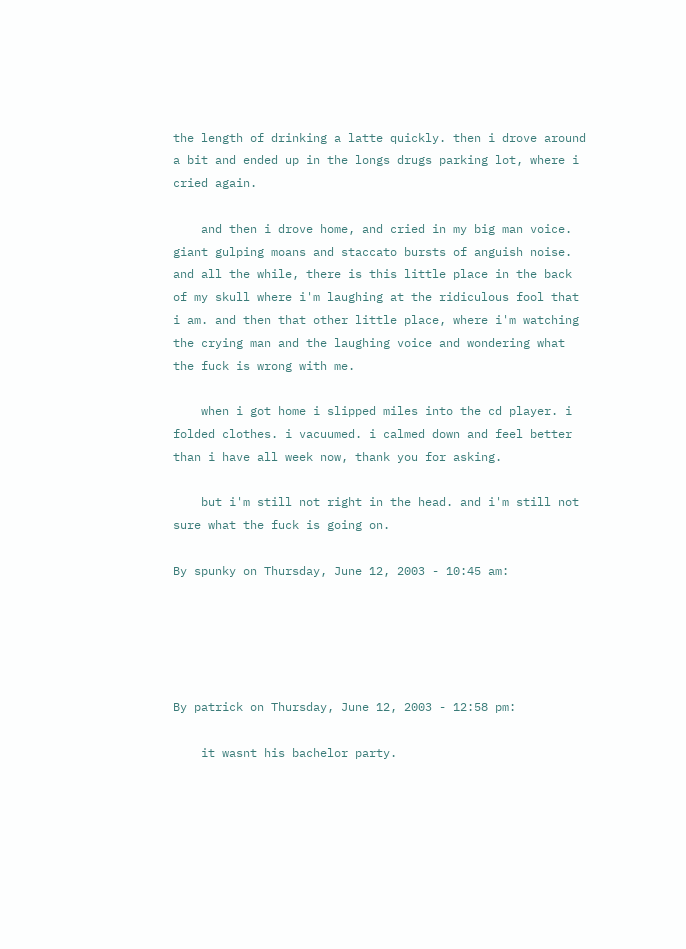the length of drinking a latte quickly. then i drove around a bit and ended up in the longs drugs parking lot, where i cried again.

    and then i drove home, and cried in my big man voice. giant gulping moans and staccato bursts of anguish noise. and all the while, there is this little place in the back of my skull where i'm laughing at the ridiculous fool that i am. and then that other little place, where i'm watching the crying man and the laughing voice and wondering what the fuck is wrong with me.

    when i got home i slipped miles into the cd player. i folded clothes. i vacuumed. i calmed down and feel better than i have all week now, thank you for asking.

    but i'm still not right in the head. and i'm still not sure what the fuck is going on.

By spunky on Thursday, June 12, 2003 - 10:45 am:





By patrick on Thursday, June 12, 2003 - 12:58 pm:

    it wasnt his bachelor party.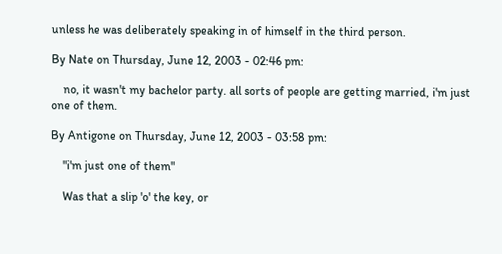unless he was deliberately speaking in of himself in the third person.

By Nate on Thursday, June 12, 2003 - 02:46 pm:

    no, it wasn't my bachelor party. all sorts of people are getting married, i'm just one of them.

By Antigone on Thursday, June 12, 2003 - 03:58 pm:

    "i'm just one of them"

    Was that a slip 'o' the key, or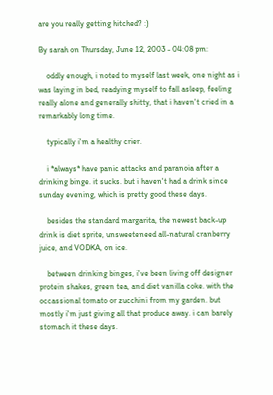are you really getting hitched? :)

By sarah on Thursday, June 12, 2003 - 04:08 pm:

    oddly enough, i noted to myself last week, one night as i was laying in bed, readying myself to fall asleep, feeling really alone and generally shitty, that i haven't cried in a remarkably long time.

    typically i'm a healthy crier.

    i *always* have panic attacks and paranoia after a drinking binge. it sucks. but i haven't had a drink since sunday evening, which is pretty good these days.

    besides the standard margarita, the newest back-up drink is diet sprite, unsweeteneed all-natural cranberry juice, and VODKA, on ice.

    between drinking binges, i've been living off designer protein shakes, green tea, and diet vanilla coke. with the occassional tomato or zucchini from my garden. but mostly i'm just giving all that produce away. i can barely stomach it these days.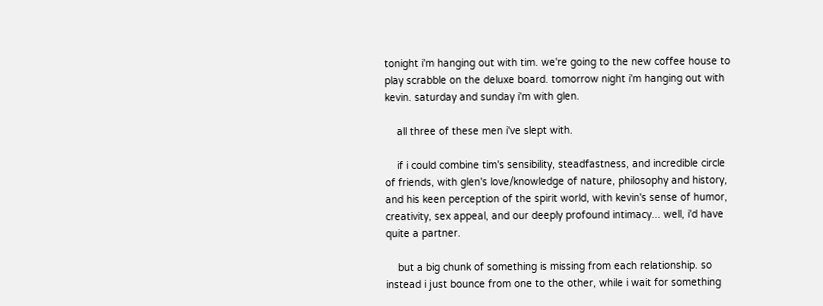tonight i'm hanging out with tim. we're going to the new coffee house to play scrabble on the deluxe board. tomorrow night i'm hanging out with kevin. saturday and sunday i'm with glen.

    all three of these men i've slept with.

    if i could combine tim's sensibility, steadfastness, and incredible circle of friends, with glen's love/knowledge of nature, philosophy and history, and his keen perception of the spirit world, with kevin's sense of humor, creativity, sex appeal, and our deeply profound intimacy... well, i'd have quite a partner.

    but a big chunk of something is missing from each relationship. so instead i just bounce from one to the other, while i wait for something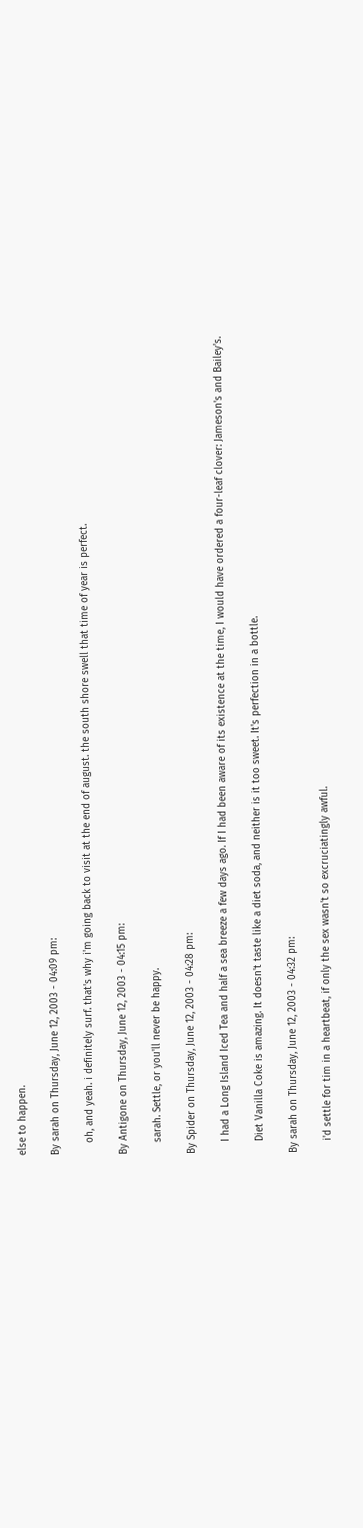else to happen.

By sarah on Thursday, June 12, 2003 - 04:09 pm:

    oh, and yeah. i definitely surf. that's why i'm going back to visit at the end of august. the south shore swell that time of year is perfect.

By Antigone on Thursday, June 12, 2003 - 04:15 pm:

    sarah. Settle, or you'll never be happy.

By Spider on Thursday, June 12, 2003 - 04:28 pm:

    I had a Long Island Iced Tea and half a sea breeze a few days ago. If I had been aware of its existence at the time, I would have ordered a four-leaf clover: Jameson's and Bailey's.

    Diet Vanilla Coke is amazing. It doesn't taste like a diet soda, and neither is it too sweet. It's perfection in a bottle.

By sarah on Thursday, June 12, 2003 - 04:32 pm:

    i'd settle for tim in a heartbeat, if only the sex wasn't so excruciatingly awful.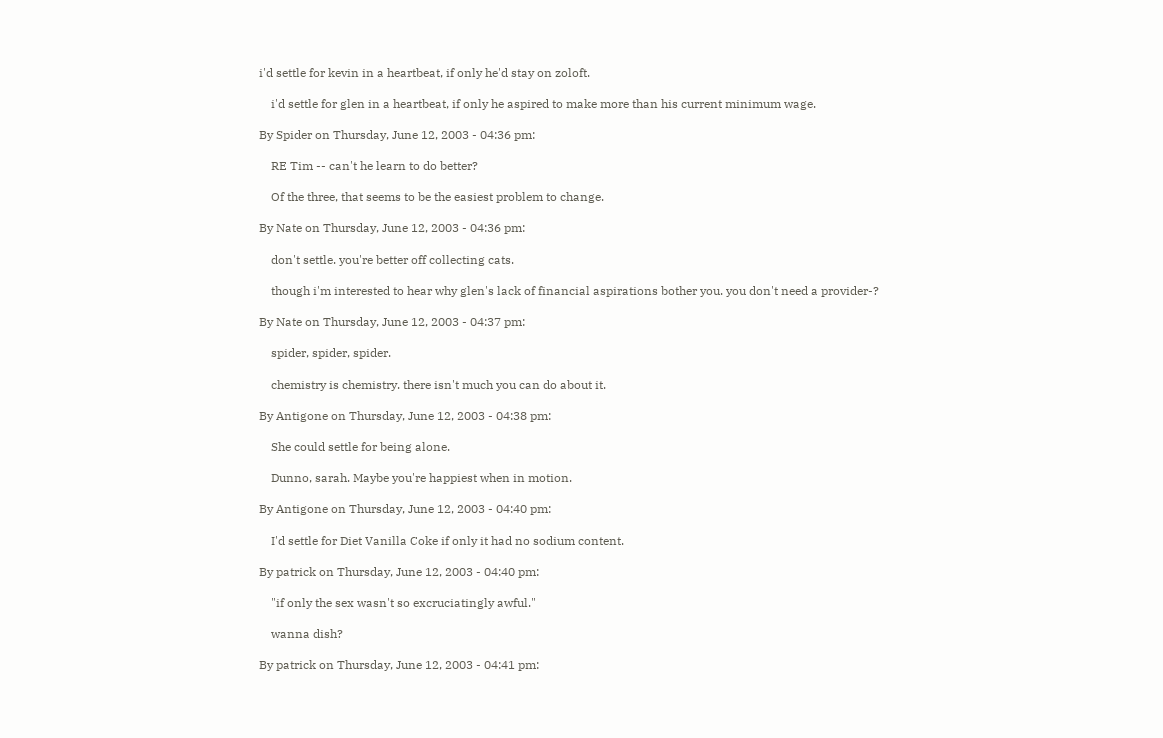i'd settle for kevin in a heartbeat, if only he'd stay on zoloft.

    i'd settle for glen in a heartbeat, if only he aspired to make more than his current minimum wage.

By Spider on Thursday, June 12, 2003 - 04:36 pm:

    RE Tim -- can't he learn to do better?

    Of the three, that seems to be the easiest problem to change.

By Nate on Thursday, June 12, 2003 - 04:36 pm:

    don't settle. you're better off collecting cats.

    though i'm interested to hear why glen's lack of financial aspirations bother you. you don't need a provider-?

By Nate on Thursday, June 12, 2003 - 04:37 pm:

    spider, spider, spider.

    chemistry is chemistry. there isn't much you can do about it.

By Antigone on Thursday, June 12, 2003 - 04:38 pm:

    She could settle for being alone.

    Dunno, sarah. Maybe you're happiest when in motion.

By Antigone on Thursday, June 12, 2003 - 04:40 pm:

    I'd settle for Diet Vanilla Coke if only it had no sodium content.

By patrick on Thursday, June 12, 2003 - 04:40 pm:

    "if only the sex wasn't so excruciatingly awful."

    wanna dish?

By patrick on Thursday, June 12, 2003 - 04:41 pm: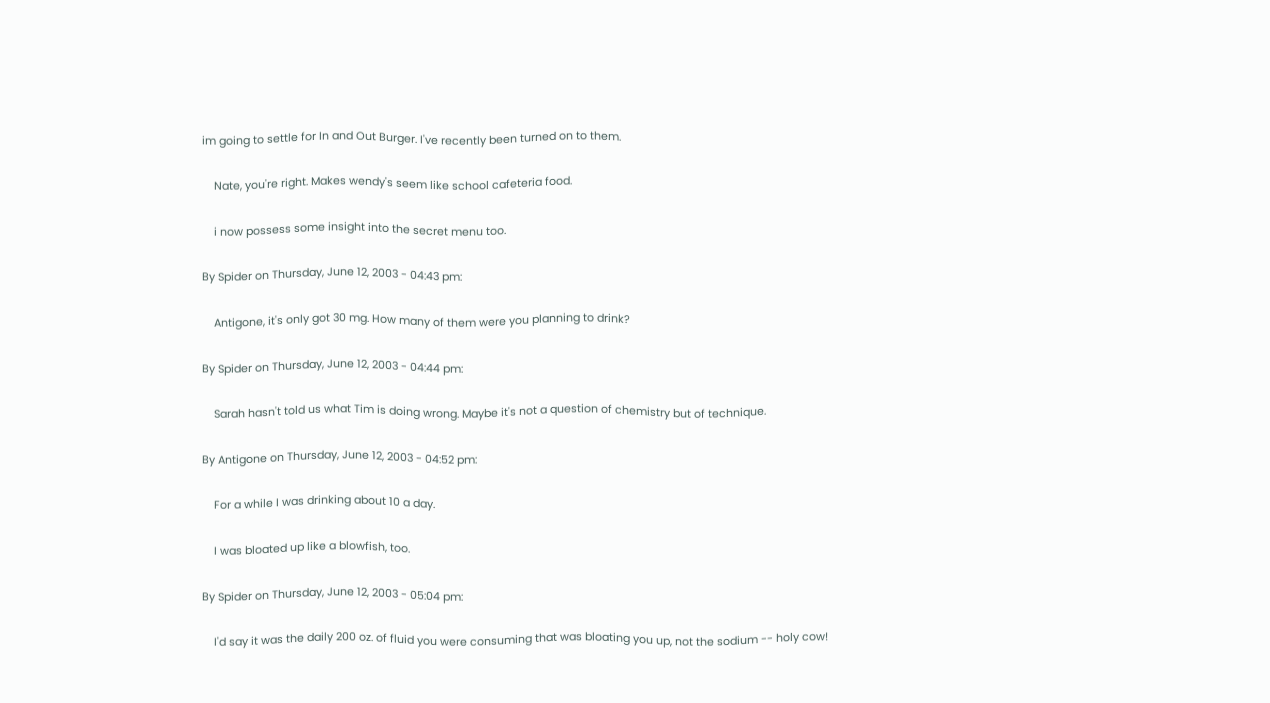im going to settle for In and Out Burger. I've recently been turned on to them.

    Nate, you're right. Makes wendy's seem like school cafeteria food.

    i now possess some insight into the secret menu too.

By Spider on Thursday, June 12, 2003 - 04:43 pm:

    Antigone, it's only got 30 mg. How many of them were you planning to drink?

By Spider on Thursday, June 12, 2003 - 04:44 pm:

    Sarah hasn't told us what Tim is doing wrong. Maybe it's not a question of chemistry but of technique.

By Antigone on Thursday, June 12, 2003 - 04:52 pm:

    For a while I was drinking about 10 a day.

    I was bloated up like a blowfish, too.

By Spider on Thursday, June 12, 2003 - 05:04 pm:

    I'd say it was the daily 200 oz. of fluid you were consuming that was bloating you up, not the sodium -- holy cow!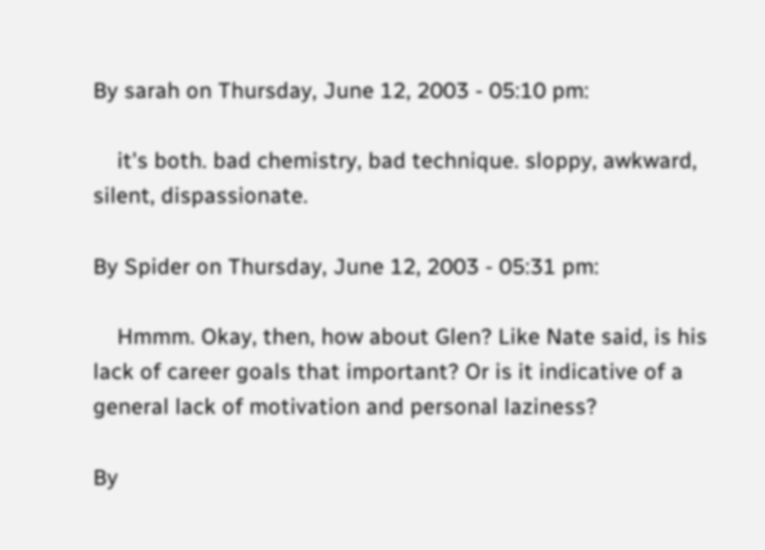By sarah on Thursday, June 12, 2003 - 05:10 pm:

    it's both. bad chemistry, bad technique. sloppy, awkward, silent, dispassionate.

By Spider on Thursday, June 12, 2003 - 05:31 pm:

    Hmmm. Okay, then, how about Glen? Like Nate said, is his lack of career goals that important? Or is it indicative of a general lack of motivation and personal laziness?

By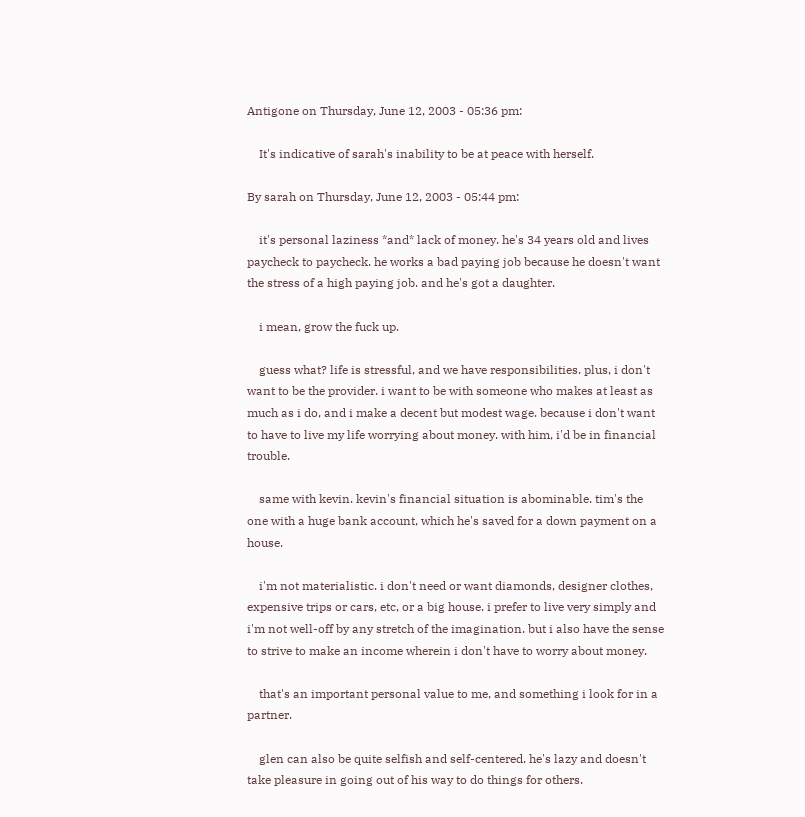Antigone on Thursday, June 12, 2003 - 05:36 pm:

    It's indicative of sarah's inability to be at peace with herself.

By sarah on Thursday, June 12, 2003 - 05:44 pm:

    it's personal laziness *and* lack of money. he's 34 years old and lives paycheck to paycheck. he works a bad paying job because he doesn't want the stress of a high paying job. and he's got a daughter.

    i mean, grow the fuck up.

    guess what? life is stressful, and we have responsibilities. plus, i don't want to be the provider. i want to be with someone who makes at least as much as i do, and i make a decent but modest wage. because i don't want to have to live my life worrying about money. with him, i'd be in financial trouble.

    same with kevin. kevin's financial situation is abominable. tim's the one with a huge bank account, which he's saved for a down payment on a house.

    i'm not materialistic. i don't need or want diamonds, designer clothes, expensive trips or cars, etc, or a big house. i prefer to live very simply and i'm not well-off by any stretch of the imagination. but i also have the sense to strive to make an income wherein i don't have to worry about money.

    that's an important personal value to me, and something i look for in a partner.

    glen can also be quite selfish and self-centered. he's lazy and doesn't take pleasure in going out of his way to do things for others.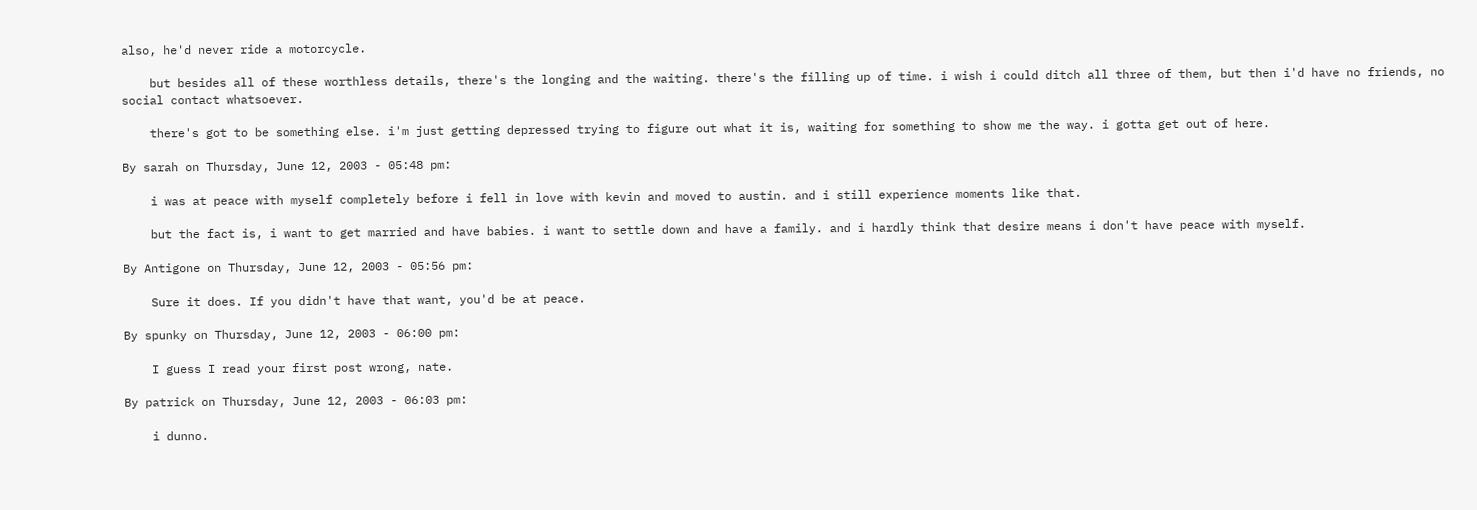also, he'd never ride a motorcycle.

    but besides all of these worthless details, there's the longing and the waiting. there's the filling up of time. i wish i could ditch all three of them, but then i'd have no friends, no social contact whatsoever.

    there's got to be something else. i'm just getting depressed trying to figure out what it is, waiting for something to show me the way. i gotta get out of here.

By sarah on Thursday, June 12, 2003 - 05:48 pm:

    i was at peace with myself completely before i fell in love with kevin and moved to austin. and i still experience moments like that.

    but the fact is, i want to get married and have babies. i want to settle down and have a family. and i hardly think that desire means i don't have peace with myself.

By Antigone on Thursday, June 12, 2003 - 05:56 pm:

    Sure it does. If you didn't have that want, you'd be at peace.

By spunky on Thursday, June 12, 2003 - 06:00 pm:

    I guess I read your first post wrong, nate.

By patrick on Thursday, June 12, 2003 - 06:03 pm:

    i dunno.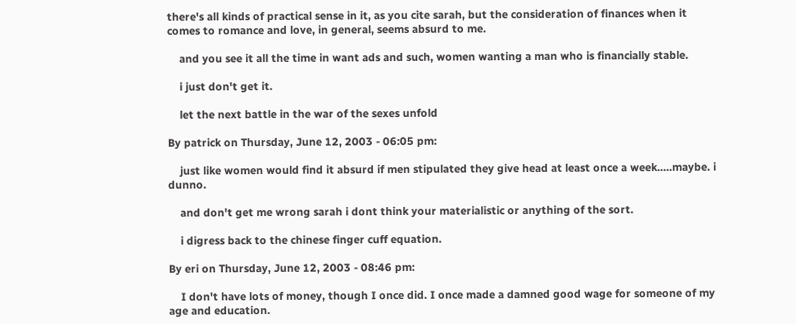there's all kinds of practical sense in it, as you cite sarah, but the consideration of finances when it comes to romance and love, in general, seems absurd to me.

    and you see it all the time in want ads and such, women wanting a man who is financially stable.

    i just don't get it.

    let the next battle in the war of the sexes unfold

By patrick on Thursday, June 12, 2003 - 06:05 pm:

    just like women would find it absurd if men stipulated they give head at least once a week.....maybe. i dunno.

    and don't get me wrong sarah i dont think your materialistic or anything of the sort.

    i digress back to the chinese finger cuff equation.

By eri on Thursday, June 12, 2003 - 08:46 pm:

    I don't have lots of money, though I once did. I once made a damned good wage for someone of my age and education.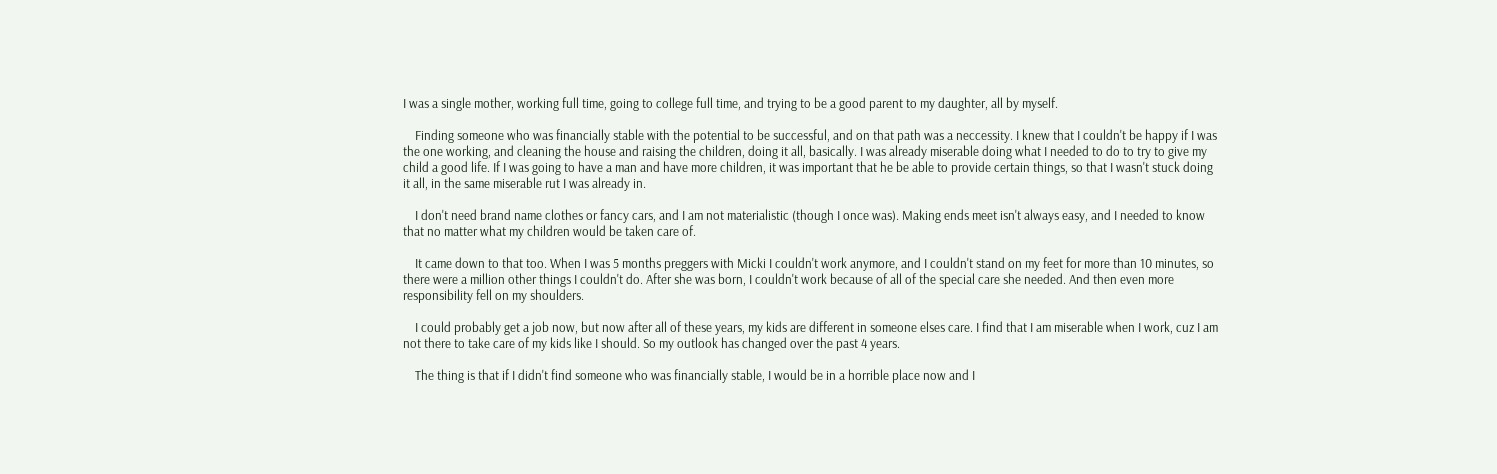I was a single mother, working full time, going to college full time, and trying to be a good parent to my daughter, all by myself.

    Finding someone who was financially stable with the potential to be successful, and on that path was a neccessity. I knew that I couldn't be happy if I was the one working, and cleaning the house and raising the children, doing it all, basically. I was already miserable doing what I needed to do to try to give my child a good life. If I was going to have a man and have more children, it was important that he be able to provide certain things, so that I wasn't stuck doing it all, in the same miserable rut I was already in.

    I don't need brand name clothes or fancy cars, and I am not materialistic (though I once was). Making ends meet isn't always easy, and I needed to know that no matter what my children would be taken care of.

    It came down to that too. When I was 5 months preggers with Micki I couldn't work anymore, and I couldn't stand on my feet for more than 10 minutes, so there were a million other things I couldn't do. After she was born, I couldn't work because of all of the special care she needed. And then even more responsibility fell on my shoulders.

    I could probably get a job now, but now after all of these years, my kids are different in someone elses care. I find that I am miserable when I work, cuz I am not there to take care of my kids like I should. So my outlook has changed over the past 4 years.

    The thing is that if I didn't find someone who was financially stable, I would be in a horrible place now and I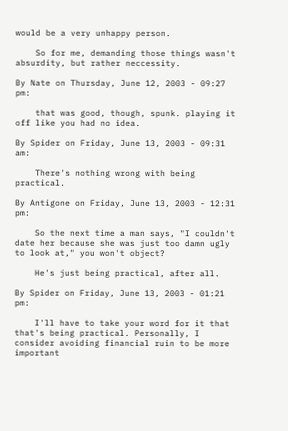would be a very unhappy person.

    So for me, demanding those things wasn't absurdity, but rather neccessity.

By Nate on Thursday, June 12, 2003 - 09:27 pm:

    that was good, though, spunk. playing it off like you had no idea.

By Spider on Friday, June 13, 2003 - 09:31 am:

    There's nothing wrong with being practical.

By Antigone on Friday, June 13, 2003 - 12:31 pm:

    So the next time a man says, "I couldn't date her because she was just too damn ugly to look at," you won't object?

    He's just being practical, after all.

By Spider on Friday, June 13, 2003 - 01:21 pm:

    I'll have to take your word for it that that's being practical. Personally, I consider avoiding financial ruin to be more important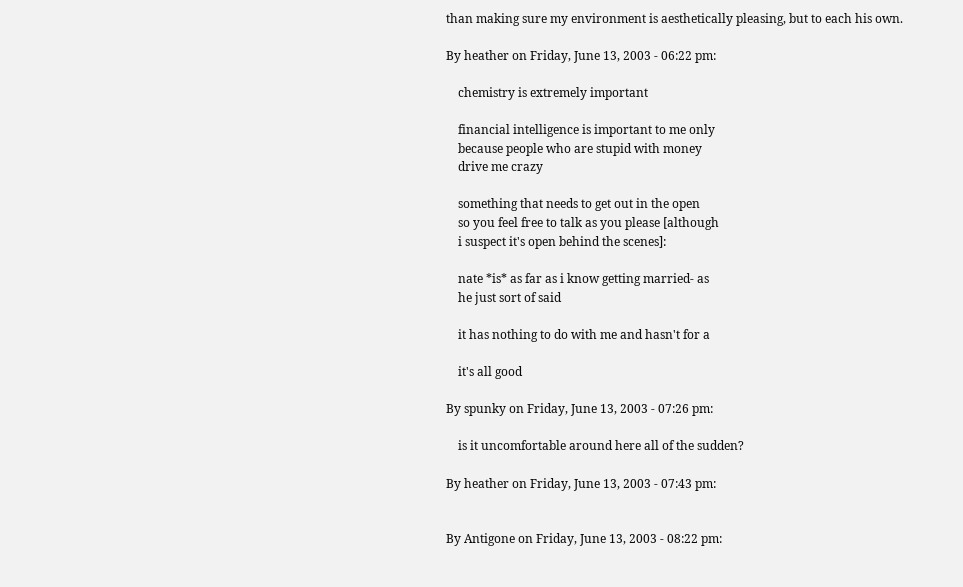than making sure my environment is aesthetically pleasing, but to each his own.

By heather on Friday, June 13, 2003 - 06:22 pm:

    chemistry is extremely important

    financial intelligence is important to me only
    because people who are stupid with money
    drive me crazy

    something that needs to get out in the open
    so you feel free to talk as you please [although
    i suspect it's open behind the scenes]:

    nate *is* as far as i know getting married- as
    he just sort of said

    it has nothing to do with me and hasn't for a

    it's all good

By spunky on Friday, June 13, 2003 - 07:26 pm:

    is it uncomfortable around here all of the sudden?

By heather on Friday, June 13, 2003 - 07:43 pm:


By Antigone on Friday, June 13, 2003 - 08:22 pm: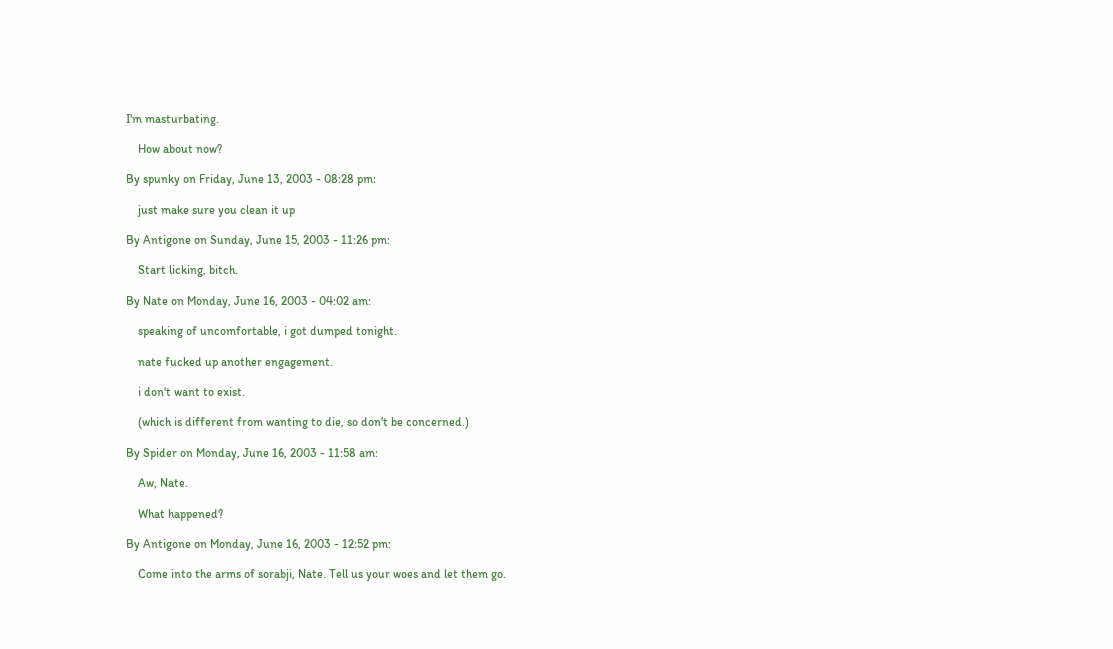I'm masturbating.

    How about now?

By spunky on Friday, June 13, 2003 - 08:28 pm:

    just make sure you clean it up

By Antigone on Sunday, June 15, 2003 - 11:26 pm:

    Start licking, bitch.

By Nate on Monday, June 16, 2003 - 04:02 am:

    speaking of uncomfortable, i got dumped tonight.

    nate fucked up another engagement.

    i don't want to exist.

    (which is different from wanting to die, so don't be concerned.)

By Spider on Monday, June 16, 2003 - 11:58 am:

    Aw, Nate.

    What happened?

By Antigone on Monday, June 16, 2003 - 12:52 pm:

    Come into the arms of sorabji, Nate. Tell us your woes and let them go.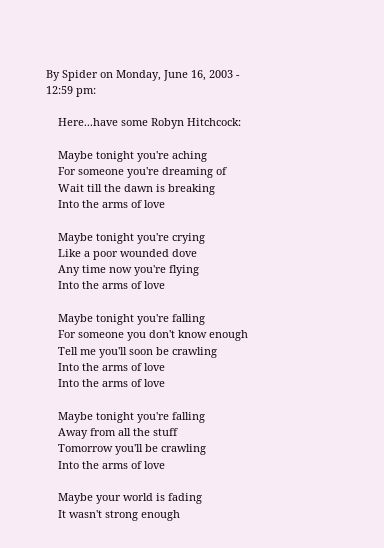By Spider on Monday, June 16, 2003 - 12:59 pm:

    Here...have some Robyn Hitchcock:

    Maybe tonight you're aching
    For someone you're dreaming of
    Wait till the dawn is breaking
    Into the arms of love

    Maybe tonight you're crying
    Like a poor wounded dove
    Any time now you're flying
    Into the arms of love

    Maybe tonight you're falling
    For someone you don't know enough
    Tell me you'll soon be crawling
    Into the arms of love
    Into the arms of love

    Maybe tonight you're falling
    Away from all the stuff
    Tomorrow you'll be crawling
    Into the arms of love

    Maybe your world is fading
    It wasn't strong enough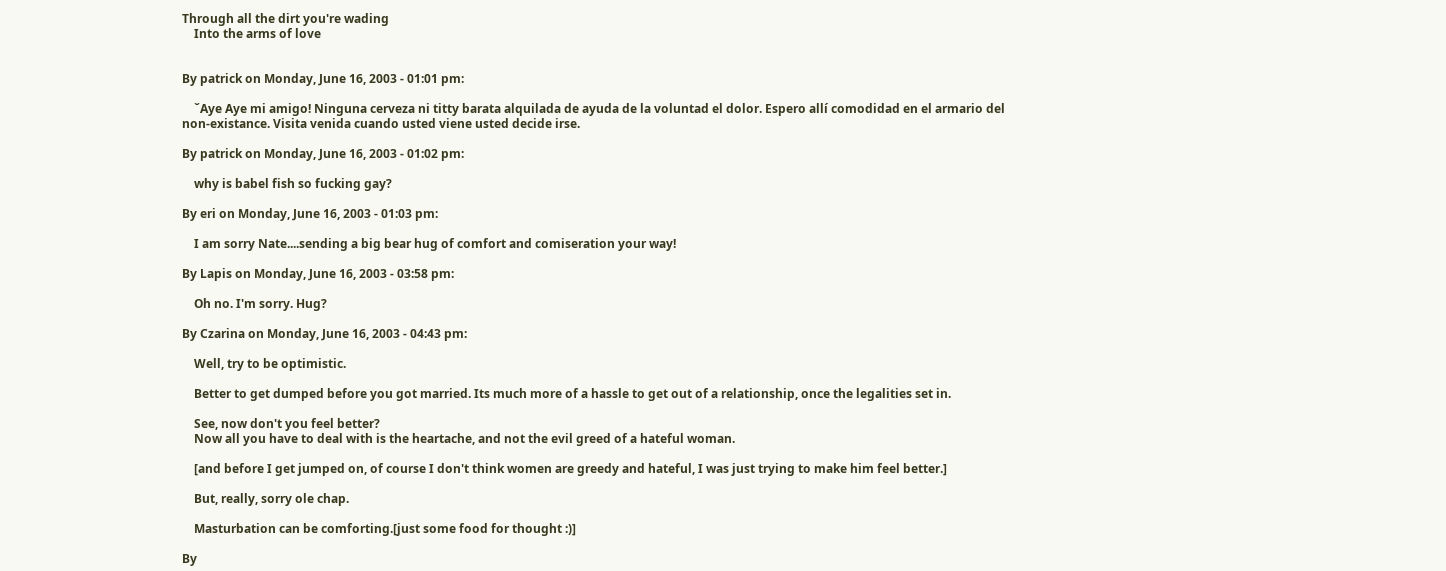Through all the dirt you're wading
    Into the arms of love


By patrick on Monday, June 16, 2003 - 01:01 pm:

    ˇAye Aye mi amigo! Ninguna cerveza ni titty barata alquilada de ayuda de la voluntad el dolor. Espero allí comodidad en el armario del non-existance. Visita venida cuando usted viene usted decide irse.

By patrick on Monday, June 16, 2003 - 01:02 pm:

    why is babel fish so fucking gay?

By eri on Monday, June 16, 2003 - 01:03 pm:

    I am sorry Nate....sending a big bear hug of comfort and comiseration your way!

By Lapis on Monday, June 16, 2003 - 03:58 pm:

    Oh no. I'm sorry. Hug?

By Czarina on Monday, June 16, 2003 - 04:43 pm:

    Well, try to be optimistic.

    Better to get dumped before you got married. Its much more of a hassle to get out of a relationship, once the legalities set in.

    See, now don't you feel better?
    Now all you have to deal with is the heartache, and not the evil greed of a hateful woman.

    [and before I get jumped on, of course I don't think women are greedy and hateful, I was just trying to make him feel better.]

    But, really, sorry ole chap.

    Masturbation can be comforting.[just some food for thought :)]

By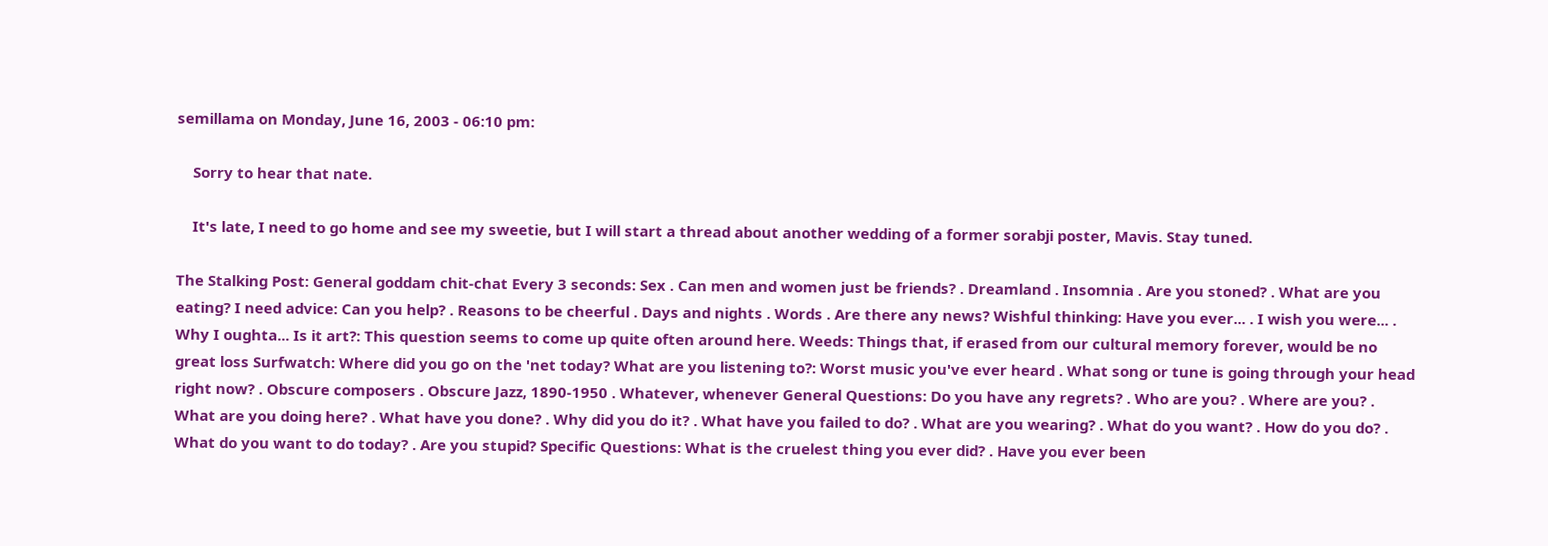semillama on Monday, June 16, 2003 - 06:10 pm:

    Sorry to hear that nate.

    It's late, I need to go home and see my sweetie, but I will start a thread about another wedding of a former sorabji poster, Mavis. Stay tuned.

The Stalking Post: General goddam chit-chat Every 3 seconds: Sex . Can men and women just be friends? . Dreamland . Insomnia . Are you stoned? . What are you eating? I need advice: Can you help? . Reasons to be cheerful . Days and nights . Words . Are there any news? Wishful thinking: Have you ever... . I wish you were... . Why I oughta... Is it art?: This question seems to come up quite often around here. Weeds: Things that, if erased from our cultural memory forever, would be no great loss Surfwatch: Where did you go on the 'net today? What are you listening to?: Worst music you've ever heard . What song or tune is going through your head right now? . Obscure composers . Obscure Jazz, 1890-1950 . Whatever, whenever General Questions: Do you have any regrets? . Who are you? . Where are you? . What are you doing here? . What have you done? . Why did you do it? . What have you failed to do? . What are you wearing? . What do you want? . How do you do? . What do you want to do today? . Are you stupid? Specific Questions: What is the cruelest thing you ever did? . Have you ever been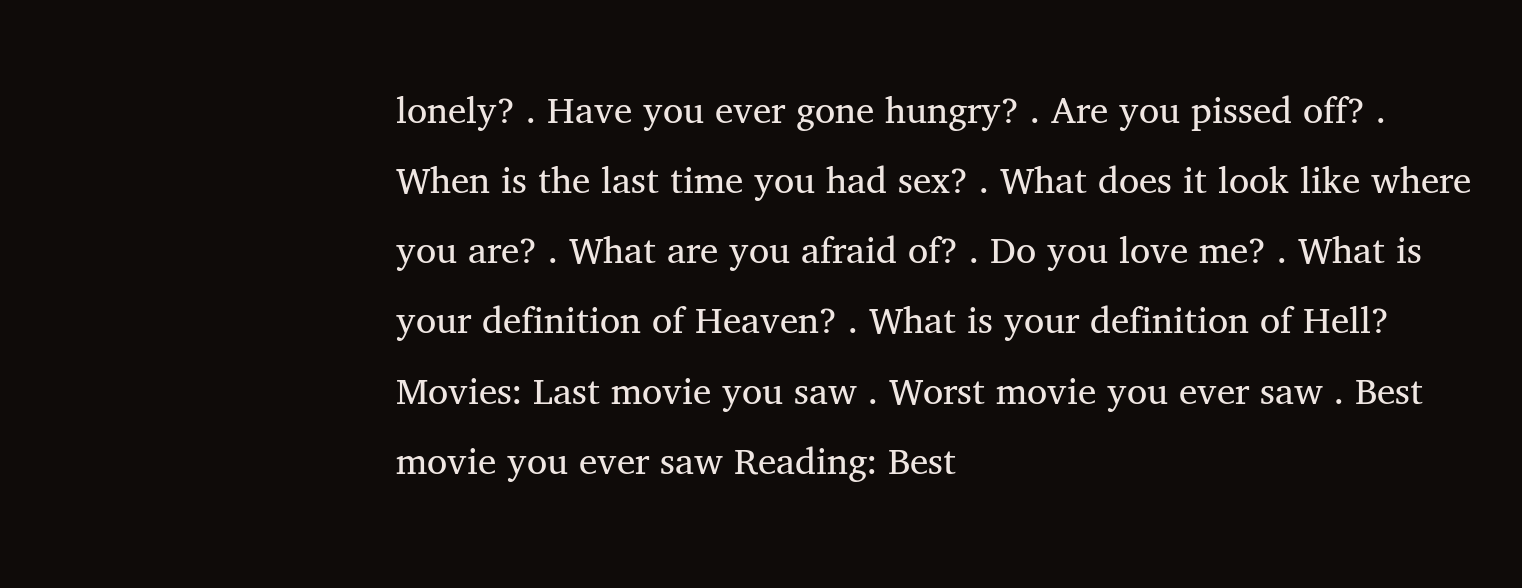lonely? . Have you ever gone hungry? . Are you pissed off? . When is the last time you had sex? . What does it look like where you are? . What are you afraid of? . Do you love me? . What is your definition of Heaven? . What is your definition of Hell? Movies: Last movie you saw . Worst movie you ever saw . Best movie you ever saw Reading: Best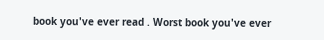book you've ever read . Worst book you've ever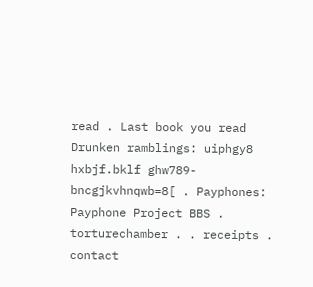read . Last book you read Drunken ramblings: uiphgy8 hxbjf.bklf ghw789- bncgjkvhnqwb=8[ . Payphones: Payphone Project BBS . torturechamber . . receipts . contact